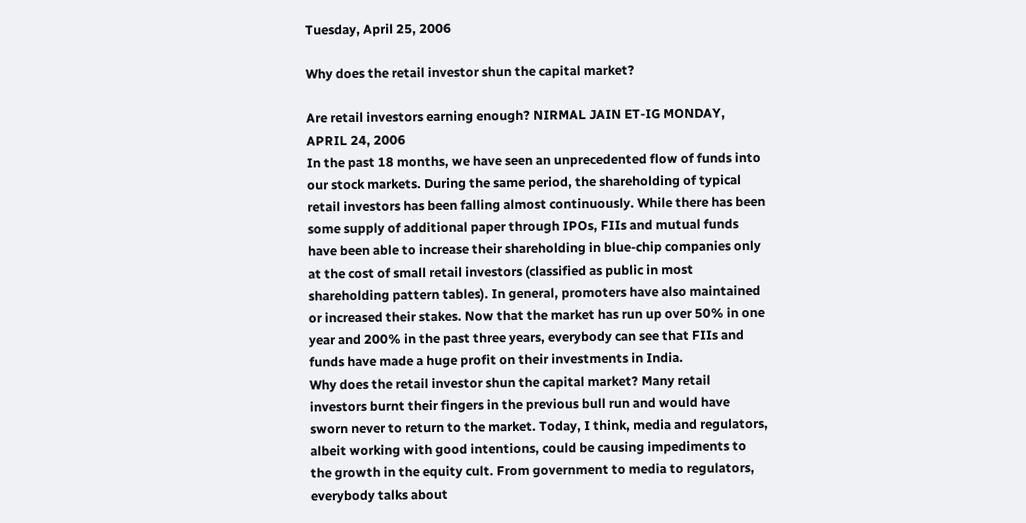Tuesday, April 25, 2006

Why does the retail investor shun the capital market?

Are retail investors earning enough? NIRMAL JAIN ET-IG MONDAY, APRIL 24, 2006
In the past 18 months, we have seen an unprecedented flow of funds into our stock markets. During the same period, the shareholding of typical retail investors has been falling almost continuously. While there has been some supply of additional paper through IPOs, FIIs and mutual funds have been able to increase their shareholding in blue-chip companies only at the cost of small retail investors (classified as public in most shareholding pattern tables). In general, promoters have also maintained or increased their stakes. Now that the market has run up over 50% in one year and 200% in the past three years, everybody can see that FIIs and funds have made a huge profit on their investments in India.
Why does the retail investor shun the capital market? Many retail investors burnt their fingers in the previous bull run and would have sworn never to return to the market. Today, I think, media and regulators, albeit working with good intentions, could be causing impediments to the growth in the equity cult. From government to media to regulators, everybody talks about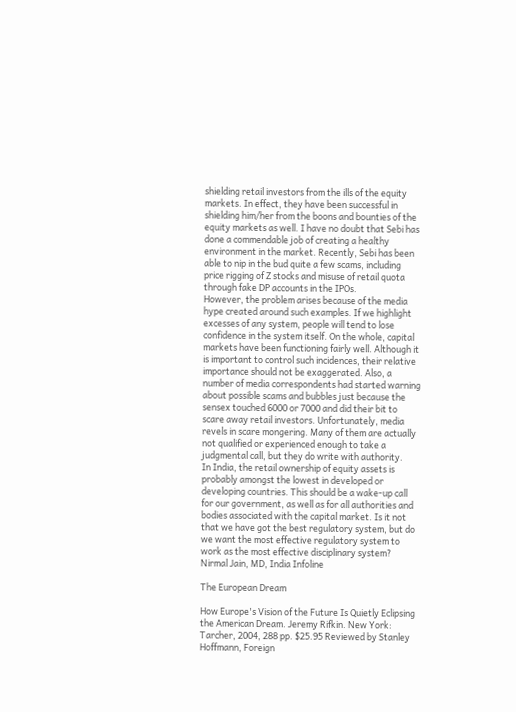shielding retail investors from the ills of the equity markets. In effect, they have been successful in shielding him/her from the boons and bounties of the equity markets as well. I have no doubt that Sebi has done a commendable job of creating a healthy environment in the market. Recently, Sebi has been able to nip in the bud quite a few scams, including price rigging of Z stocks and misuse of retail quota through fake DP accounts in the IPOs.
However, the problem arises because of the media hype created around such examples. If we highlight excesses of any system, people will tend to lose confidence in the system itself. On the whole, capital markets have been functioning fairly well. Although it is important to control such incidences, their relative importance should not be exaggerated. Also, a number of media correspondents had started warning about possible scams and bubbles just because the sensex touched 6000 or 7000 and did their bit to scare away retail investors. Unfortunately, media revels in scare mongering. Many of them are actually not qualified or experienced enough to take a judgmental call, but they do write with authority.
In India, the retail ownership of equity assets is probably amongst the lowest in developed or developing countries. This should be a wake-up call for our government, as well as for all authorities and bodies associated with the capital market. Is it not that we have got the best regulatory system, but do we want the most effective regulatory system to work as the most effective disciplinary system? Nirmal Jain, MD, India Infoline

The European Dream

How Europe's Vision of the Future Is Quietly Eclipsing the American Dream. Jeremy Rifkin. New York: Tarcher, 2004, 288 pp. $25.95 Reviewed by Stanley Hoffmann, Foreign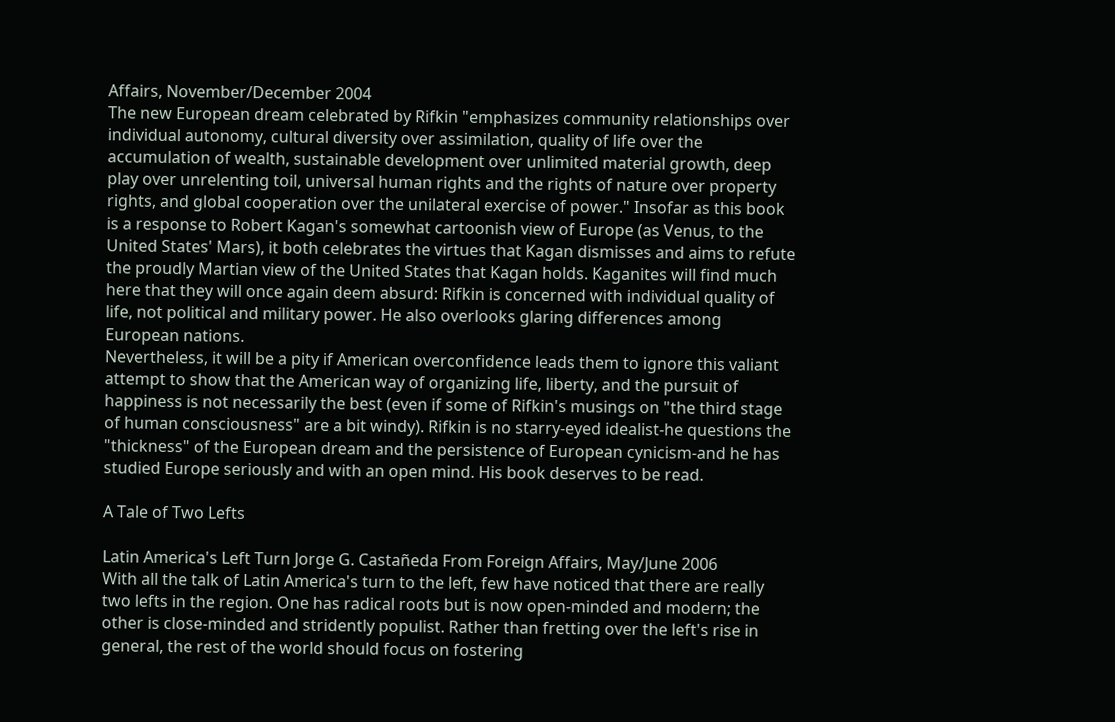Affairs, November/December 2004
The new European dream celebrated by Rifkin "emphasizes community relationships over individual autonomy, cultural diversity over assimilation, quality of life over the accumulation of wealth, sustainable development over unlimited material growth, deep play over unrelenting toil, universal human rights and the rights of nature over property rights, and global cooperation over the unilateral exercise of power." Insofar as this book is a response to Robert Kagan's somewhat cartoonish view of Europe (as Venus, to the United States' Mars), it both celebrates the virtues that Kagan dismisses and aims to refute the proudly Martian view of the United States that Kagan holds. Kaganites will find much here that they will once again deem absurd: Rifkin is concerned with individual quality of life, not political and military power. He also overlooks glaring differences among European nations.
Nevertheless, it will be a pity if American overconfidence leads them to ignore this valiant attempt to show that the American way of organizing life, liberty, and the pursuit of happiness is not necessarily the best (even if some of Rifkin's musings on "the third stage of human consciousness" are a bit windy). Rifkin is no starry-eyed idealist-he questions the "thickness" of the European dream and the persistence of European cynicism-and he has studied Europe seriously and with an open mind. His book deserves to be read.

A Tale of Two Lefts

Latin America's Left Turn Jorge G. Castañeda From Foreign Affairs, May/June 2006
With all the talk of Latin America's turn to the left, few have noticed that there are really two lefts in the region. One has radical roots but is now open-minded and modern; the other is close-minded and stridently populist. Rather than fretting over the left's rise in general, the rest of the world should focus on fostering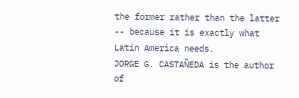the former rather than the latter -- because it is exactly what Latin America needs.
JORGE G. CASTAÑEDA is the author of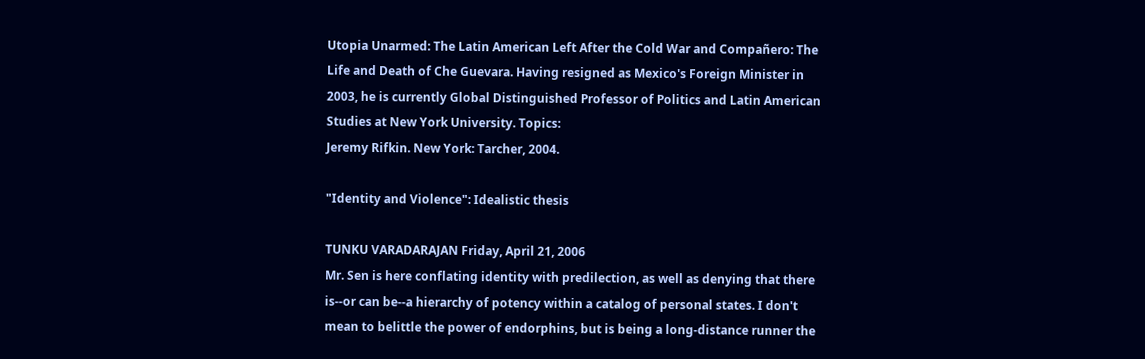Utopia Unarmed: The Latin American Left After the Cold War and Compañero: The Life and Death of Che Guevara. Having resigned as Mexico's Foreign Minister in 2003, he is currently Global Distinguished Professor of Politics and Latin American Studies at New York University. Topics:
Jeremy Rifkin. New York: Tarcher, 2004.

"Identity and Violence": Idealistic thesis

TUNKU VARADARAJAN Friday, April 21, 2006
Mr. Sen is here conflating identity with predilection, as well as denying that there is--or can be--a hierarchy of potency within a catalog of personal states. I don't mean to belittle the power of endorphins, but is being a long-distance runner the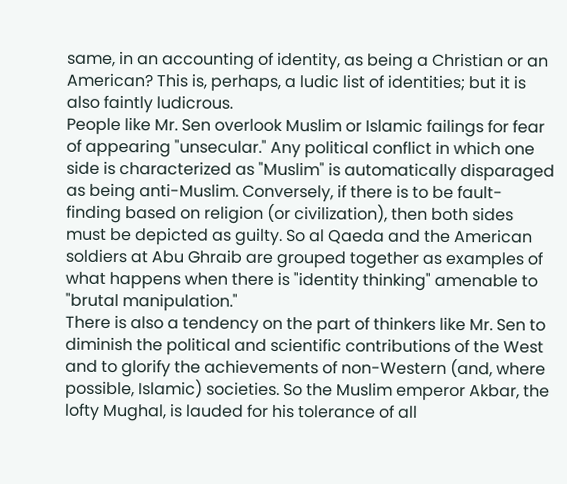same, in an accounting of identity, as being a Christian or an American? This is, perhaps, a ludic list of identities; but it is also faintly ludicrous.
People like Mr. Sen overlook Muslim or Islamic failings for fear of appearing "unsecular." Any political conflict in which one side is characterized as "Muslim" is automatically disparaged as being anti-Muslim. Conversely, if there is to be fault-finding based on religion (or civilization), then both sides must be depicted as guilty. So al Qaeda and the American soldiers at Abu Ghraib are grouped together as examples of what happens when there is "identity thinking" amenable to "brutal manipulation."
There is also a tendency on the part of thinkers like Mr. Sen to diminish the political and scientific contributions of the West and to glorify the achievements of non-Western (and, where possible, Islamic) societies. So the Muslim emperor Akbar, the lofty Mughal, is lauded for his tolerance of all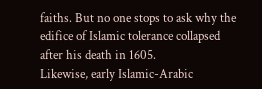faiths. But no one stops to ask why the edifice of Islamic tolerance collapsed after his death in 1605.
Likewise, early Islamic-Arabic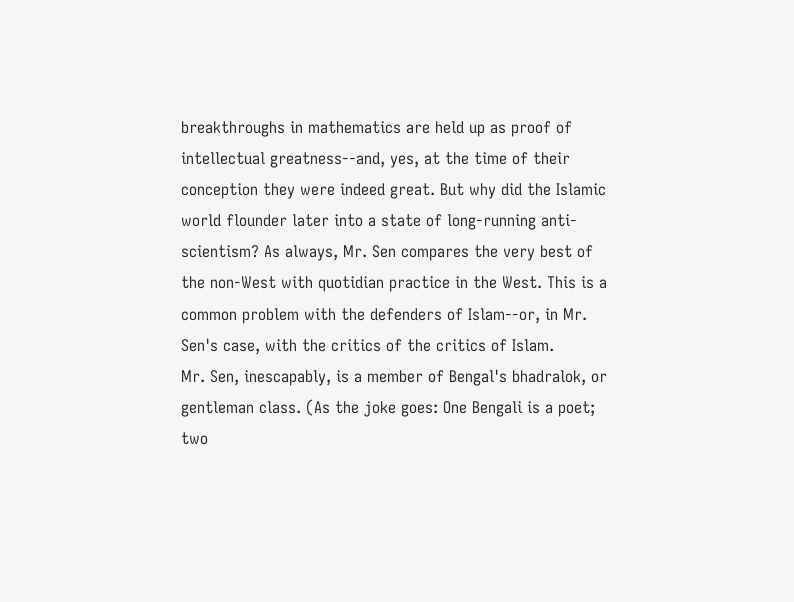breakthroughs in mathematics are held up as proof of intellectual greatness--and, yes, at the time of their conception they were indeed great. But why did the Islamic world flounder later into a state of long-running anti-scientism? As always, Mr. Sen compares the very best of the non-West with quotidian practice in the West. This is a common problem with the defenders of Islam--or, in Mr. Sen's case, with the critics of the critics of Islam.
Mr. Sen, inescapably, is a member of Bengal's bhadralok, or gentleman class. (As the joke goes: One Bengali is a poet; two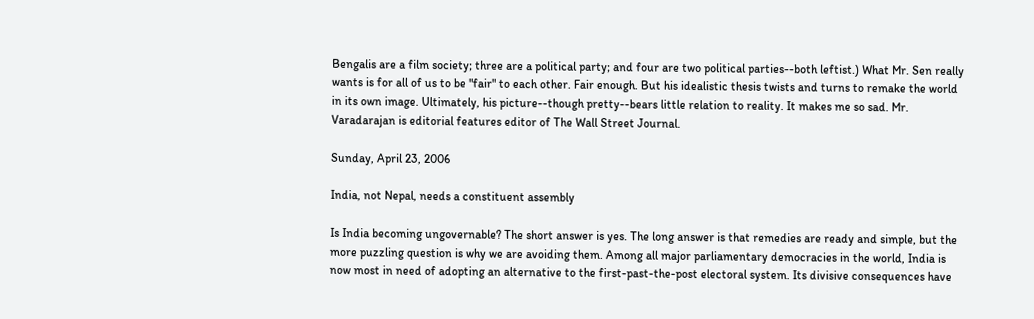Bengalis are a film society; three are a political party; and four are two political parties--both leftist.) What Mr. Sen really wants is for all of us to be "fair" to each other. Fair enough. But his idealistic thesis twists and turns to remake the world in its own image. Ultimately, his picture--though pretty--bears little relation to reality. It makes me so sad. Mr. Varadarajan is editorial features editor of The Wall Street Journal.

Sunday, April 23, 2006

India, not Nepal, needs a constituent assembly

Is India becoming ungovernable? The short answer is yes. The long answer is that remedies are ready and simple, but the more puzzling question is why we are avoiding them. Among all major parliamentary democracies in the world, India is now most in need of adopting an alternative to the first-past-the-post electoral system. Its divisive consequences have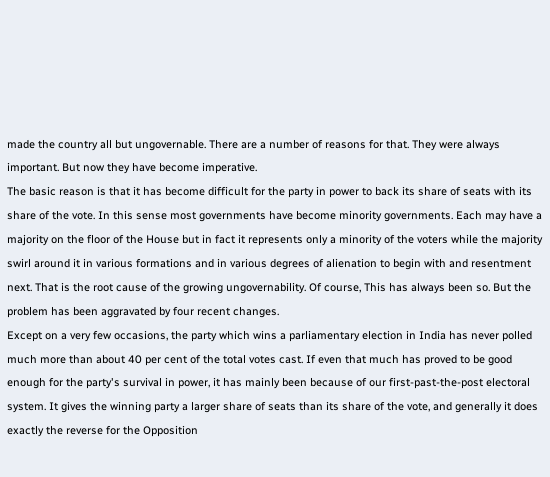made the country all but ungovernable. There are a number of reasons for that. They were always important. But now they have become imperative.
The basic reason is that it has become difficult for the party in power to back its share of seats with its share of the vote. In this sense most governments have become minority governments. Each may have a majority on the floor of the House but in fact it represents only a minority of the voters while the majority swirl around it in various formations and in various degrees of alienation to begin with and resentment next. That is the root cause of the growing ungovernability. Of course, This has always been so. But the problem has been aggravated by four recent changes.
Except on a very few occasions, the party which wins a parliamentary election in India has never polled much more than about 40 per cent of the total votes cast. If even that much has proved to be good enough for the party's survival in power, it has mainly been because of our first-past-the-post electoral system. It gives the winning party a larger share of seats than its share of the vote, and generally it does exactly the reverse for the Opposition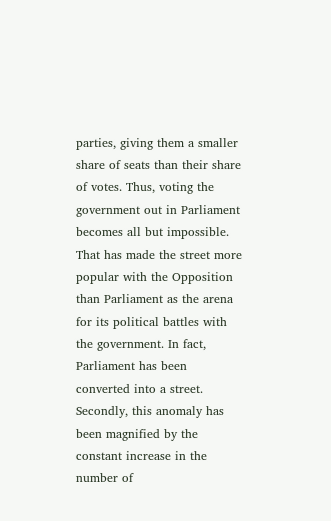parties, giving them a smaller share of seats than their share of votes. Thus, voting the government out in Parliament becomes all but impossible. That has made the street more popular with the Opposition than Parliament as the arena for its political battles with the government. In fact, Parliament has been converted into a street.
Secondly, this anomaly has been magnified by the constant increase in the number of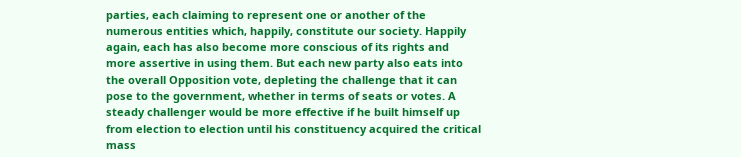parties, each claiming to represent one or another of the numerous entities which, happily, constitute our society. Happily again, each has also become more conscious of its rights and more assertive in using them. But each new party also eats into the overall Opposition vote, depleting the challenge that it can pose to the government, whether in terms of seats or votes. A steady challenger would be more effective if he built himself up from election to election until his constituency acquired the critical mass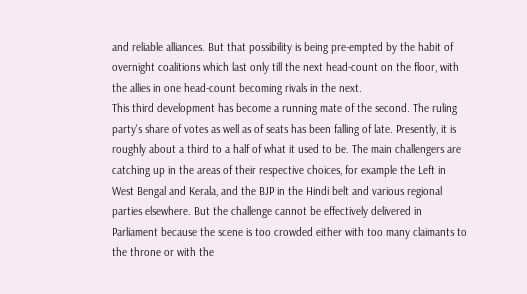and reliable alliances. But that possibility is being pre-empted by the habit of overnight coalitions which last only till the next head-count on the floor, with the allies in one head-count becoming rivals in the next.
This third development has become a running mate of the second. The ruling party's share of votes as well as of seats has been falling of late. Presently, it is roughly about a third to a half of what it used to be. The main challengers are catching up in the areas of their respective choices, for example the Left in West Bengal and Kerala, and the BJP in the Hindi belt and various regional parties elsewhere. But the challenge cannot be effectively delivered in Parliament because the scene is too crowded either with too many claimants to the throne or with the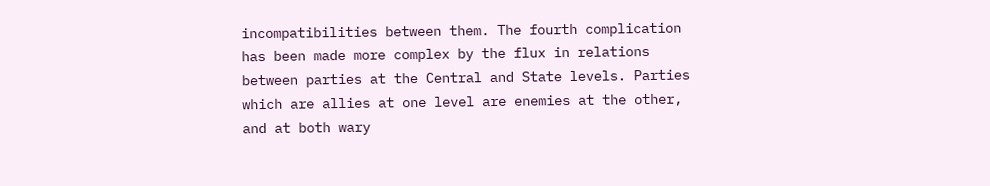incompatibilities between them. The fourth complication has been made more complex by the flux in relations between parties at the Central and State levels. Parties which are allies at one level are enemies at the other, and at both wary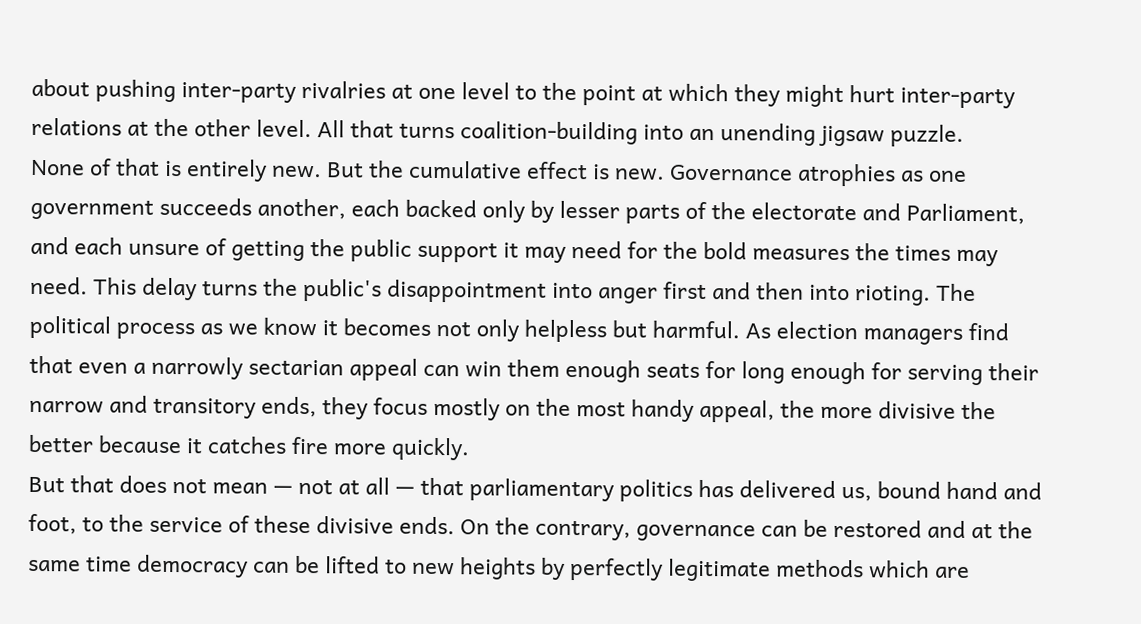about pushing inter-party rivalries at one level to the point at which they might hurt inter-party relations at the other level. All that turns coalition-building into an unending jigsaw puzzle.
None of that is entirely new. But the cumulative effect is new. Governance atrophies as one government succeeds another, each backed only by lesser parts of the electorate and Parliament, and each unsure of getting the public support it may need for the bold measures the times may need. This delay turns the public's disappointment into anger first and then into rioting. The political process as we know it becomes not only helpless but harmful. As election managers find that even a narrowly sectarian appeal can win them enough seats for long enough for serving their narrow and transitory ends, they focus mostly on the most handy appeal, the more divisive the better because it catches fire more quickly.
But that does not mean — not at all — that parliamentary politics has delivered us, bound hand and foot, to the service of these divisive ends. On the contrary, governance can be restored and at the same time democracy can be lifted to new heights by perfectly legitimate methods which are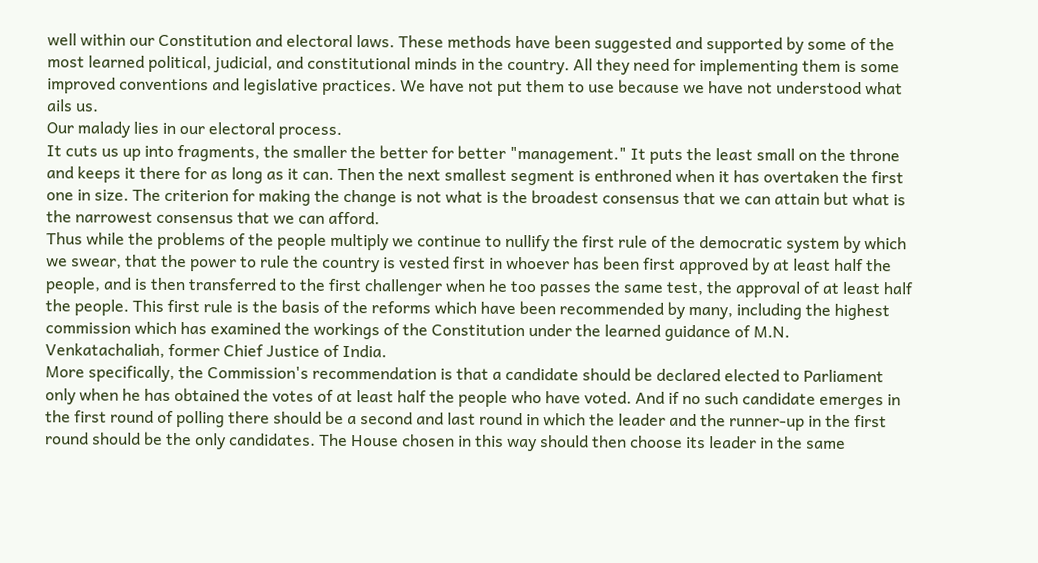well within our Constitution and electoral laws. These methods have been suggested and supported by some of the most learned political, judicial, and constitutional minds in the country. All they need for implementing them is some improved conventions and legislative practices. We have not put them to use because we have not understood what ails us.
Our malady lies in our electoral process.
It cuts us up into fragments, the smaller the better for better "management." It puts the least small on the throne and keeps it there for as long as it can. Then the next smallest segment is enthroned when it has overtaken the first one in size. The criterion for making the change is not what is the broadest consensus that we can attain but what is the narrowest consensus that we can afford.
Thus while the problems of the people multiply we continue to nullify the first rule of the democratic system by which we swear, that the power to rule the country is vested first in whoever has been first approved by at least half the people, and is then transferred to the first challenger when he too passes the same test, the approval of at least half the people. This first rule is the basis of the reforms which have been recommended by many, including the highest commission which has examined the workings of the Constitution under the learned guidance of M.N. Venkatachaliah, former Chief Justice of India.
More specifically, the Commission's recommendation is that a candidate should be declared elected to Parliament only when he has obtained the votes of at least half the people who have voted. And if no such candidate emerges in the first round of polling there should be a second and last round in which the leader and the runner-up in the first round should be the only candidates. The House chosen in this way should then choose its leader in the same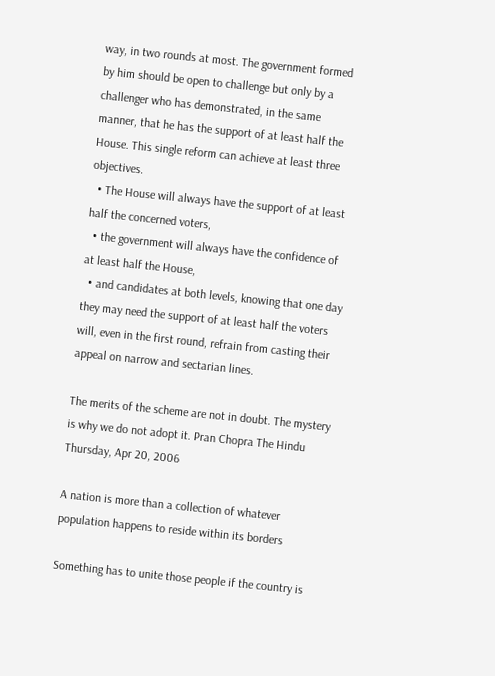way, in two rounds at most. The government formed by him should be open to challenge but only by a challenger who has demonstrated, in the same manner, that he has the support of at least half the House. This single reform can achieve at least three objectives.
  • The House will always have the support of at least half the concerned voters,
  • the government will always have the confidence of at least half the House,
  • and candidates at both levels, knowing that one day they may need the support of at least half the voters will, even in the first round, refrain from casting their appeal on narrow and sectarian lines.

The merits of the scheme are not in doubt. The mystery is why we do not adopt it. Pran Chopra The Hindu Thursday, Apr 20, 2006

A nation is more than a collection of whatever population happens to reside within its borders

Something has to unite those people if the country is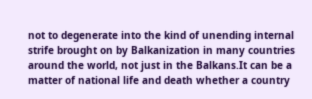not to degenerate into the kind of unending internal strife brought on by Balkanization in many countries around the world, not just in the Balkans.It can be a matter of national life and death whether a country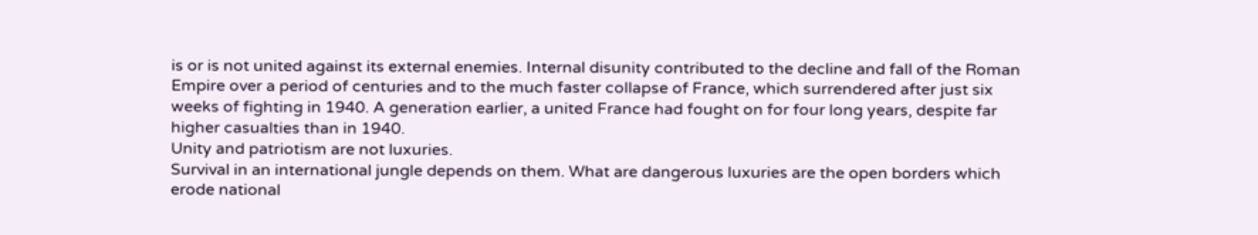is or is not united against its external enemies. Internal disunity contributed to the decline and fall of the Roman Empire over a period of centuries and to the much faster collapse of France, which surrendered after just six weeks of fighting in 1940. A generation earlier, a united France had fought on for four long years, despite far higher casualties than in 1940.
Unity and patriotism are not luxuries.
Survival in an international jungle depends on them. What are dangerous luxuries are the open borders which erode national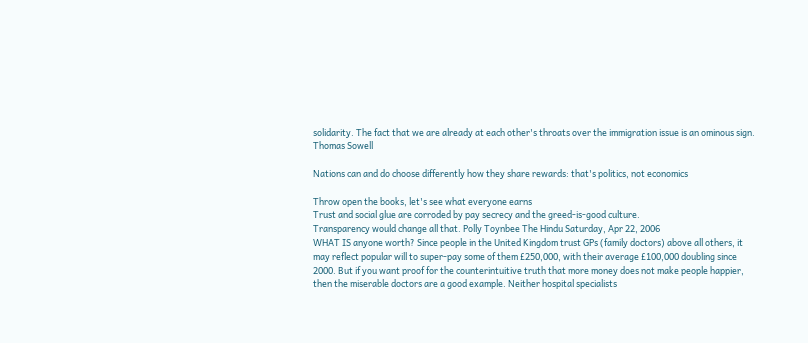solidarity. The fact that we are already at each other's throats over the immigration issue is an ominous sign. Thomas Sowell

Nations can and do choose differently how they share rewards: that's politics, not economics

Throw open the books, let's see what everyone earns
Trust and social glue are corroded by pay secrecy and the greed-is-good culture.
Transparency would change all that. Polly Toynbee The Hindu Saturday, Apr 22, 2006
WHAT IS anyone worth? Since people in the United Kingdom trust GPs (family doctors) above all others, it may reflect popular will to super-pay some of them £250,000, with their average £100,000 doubling since 2000. But if you want proof for the counterintuitive truth that more money does not make people happier, then the miserable doctors are a good example. Neither hospital specialists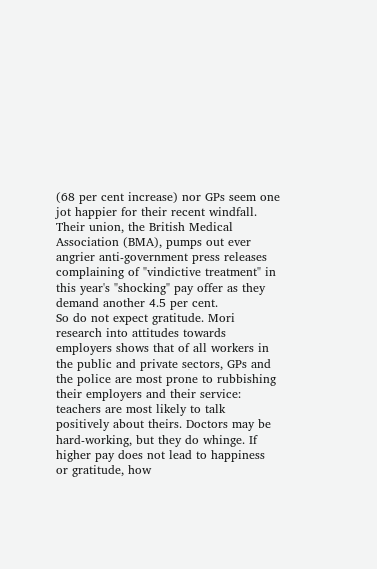(68 per cent increase) nor GPs seem one jot happier for their recent windfall. Their union, the British Medical Association (BMA), pumps out ever angrier anti-government press releases complaining of "vindictive treatment" in this year's "shocking" pay offer as they demand another 4.5 per cent.
So do not expect gratitude. Mori research into attitudes towards employers shows that of all workers in the public and private sectors, GPs and the police are most prone to rubbishing their employers and their service: teachers are most likely to talk positively about theirs. Doctors may be hard-working, but they do whinge. If higher pay does not lead to happiness or gratitude, how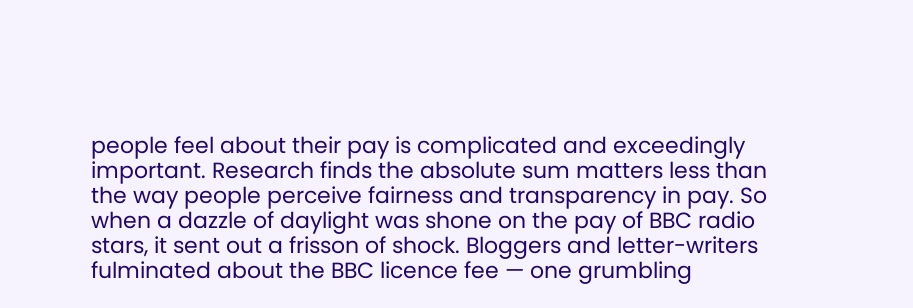people feel about their pay is complicated and exceedingly important. Research finds the absolute sum matters less than the way people perceive fairness and transparency in pay. So when a dazzle of daylight was shone on the pay of BBC radio stars, it sent out a frisson of shock. Bloggers and letter-writers fulminated about the BBC licence fee — one grumbling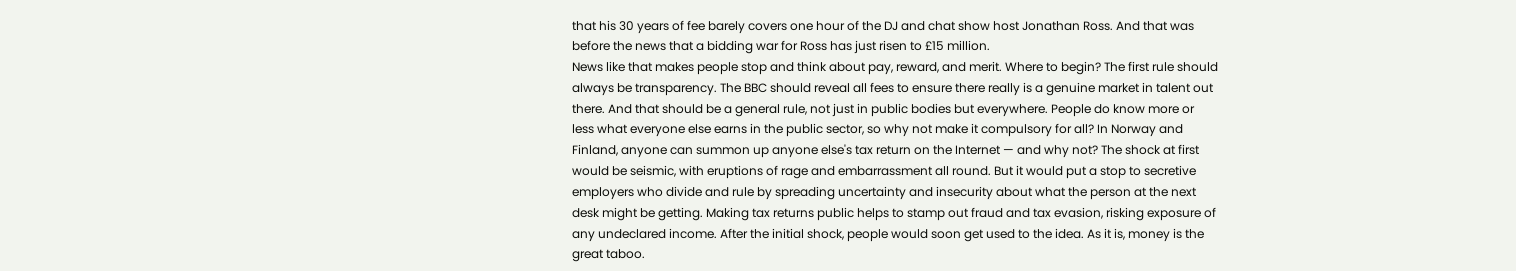that his 30 years of fee barely covers one hour of the DJ and chat show host Jonathan Ross. And that was before the news that a bidding war for Ross has just risen to £15 million.
News like that makes people stop and think about pay, reward, and merit. Where to begin? The first rule should always be transparency. The BBC should reveal all fees to ensure there really is a genuine market in talent out there. And that should be a general rule, not just in public bodies but everywhere. People do know more or less what everyone else earns in the public sector, so why not make it compulsory for all? In Norway and Finland, anyone can summon up anyone else's tax return on the Internet — and why not? The shock at first would be seismic, with eruptions of rage and embarrassment all round. But it would put a stop to secretive employers who divide and rule by spreading uncertainty and insecurity about what the person at the next desk might be getting. Making tax returns public helps to stamp out fraud and tax evasion, risking exposure of any undeclared income. After the initial shock, people would soon get used to the idea. As it is, money is the great taboo.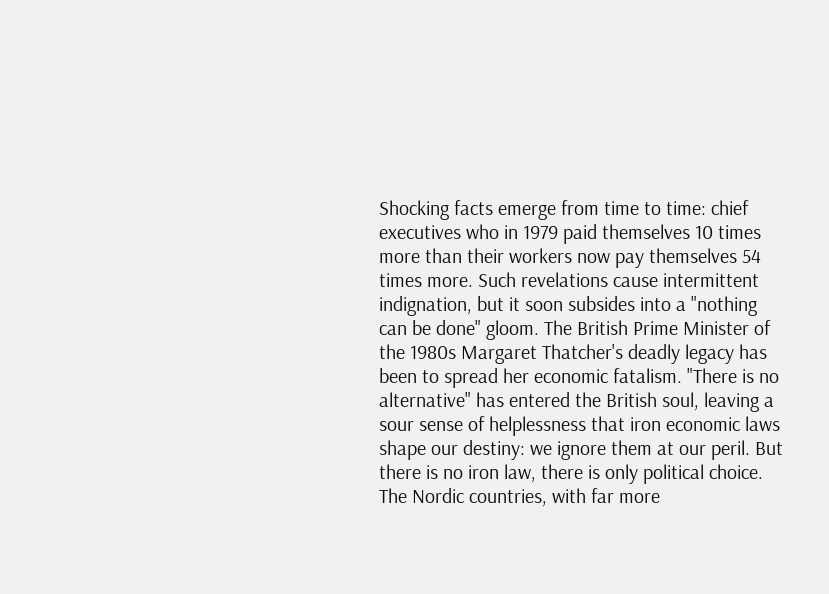Shocking facts emerge from time to time: chief executives who in 1979 paid themselves 10 times more than their workers now pay themselves 54 times more. Such revelations cause intermittent indignation, but it soon subsides into a "nothing can be done" gloom. The British Prime Minister of the 1980s Margaret Thatcher's deadly legacy has been to spread her economic fatalism. "There is no alternative" has entered the British soul, leaving a sour sense of helplessness that iron economic laws shape our destiny: we ignore them at our peril. But there is no iron law, there is only political choice. The Nordic countries, with far more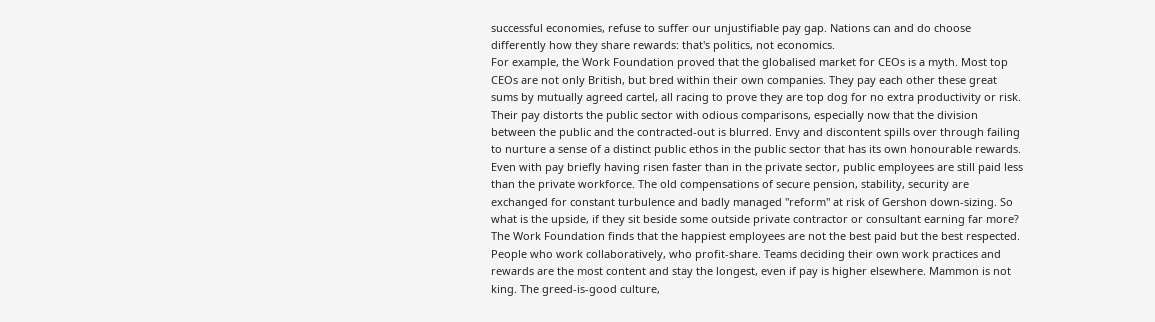successful economies, refuse to suffer our unjustifiable pay gap. Nations can and do choose differently how they share rewards: that's politics, not economics.
For example, the Work Foundation proved that the globalised market for CEOs is a myth. Most top CEOs are not only British, but bred within their own companies. They pay each other these great sums by mutually agreed cartel, all racing to prove they are top dog for no extra productivity or risk. Their pay distorts the public sector with odious comparisons, especially now that the division between the public and the contracted-out is blurred. Envy and discontent spills over through failing to nurture a sense of a distinct public ethos in the public sector that has its own honourable rewards. Even with pay briefly having risen faster than in the private sector, public employees are still paid less than the private workforce. The old compensations of secure pension, stability, security are exchanged for constant turbulence and badly managed "reform" at risk of Gershon down-sizing. So what is the upside, if they sit beside some outside private contractor or consultant earning far more?
The Work Foundation finds that the happiest employees are not the best paid but the best respected. People who work collaboratively, who profit-share. Teams deciding their own work practices and rewards are the most content and stay the longest, even if pay is higher elsewhere. Mammon is not king. The greed-is-good culture,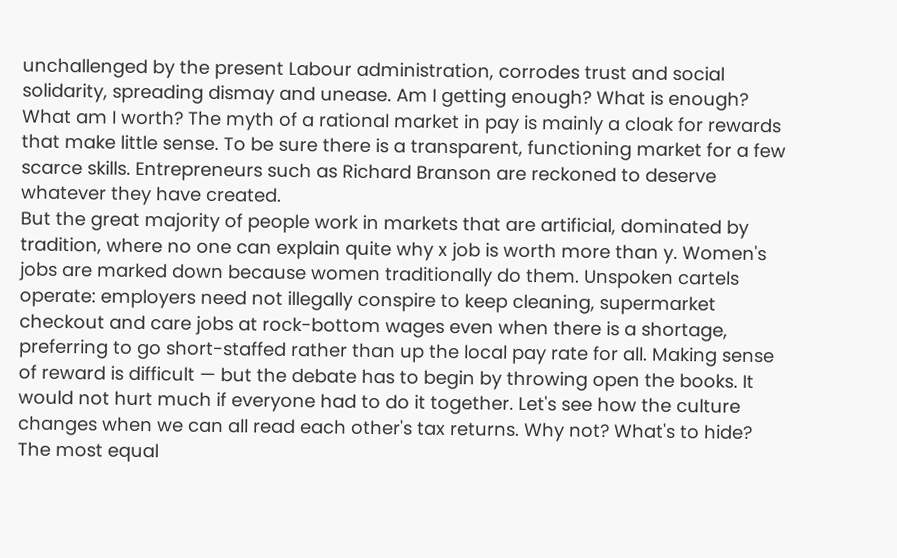unchallenged by the present Labour administration, corrodes trust and social solidarity, spreading dismay and unease. Am I getting enough? What is enough? What am I worth? The myth of a rational market in pay is mainly a cloak for rewards that make little sense. To be sure there is a transparent, functioning market for a few scarce skills. Entrepreneurs such as Richard Branson are reckoned to deserve whatever they have created.
But the great majority of people work in markets that are artificial, dominated by tradition, where no one can explain quite why x job is worth more than y. Women's jobs are marked down because women traditionally do them. Unspoken cartels operate: employers need not illegally conspire to keep cleaning, supermarket checkout and care jobs at rock-bottom wages even when there is a shortage, preferring to go short-staffed rather than up the local pay rate for all. Making sense of reward is difficult — but the debate has to begin by throwing open the books. It would not hurt much if everyone had to do it together. Let's see how the culture changes when we can all read each other's tax returns. Why not? What's to hide? The most equal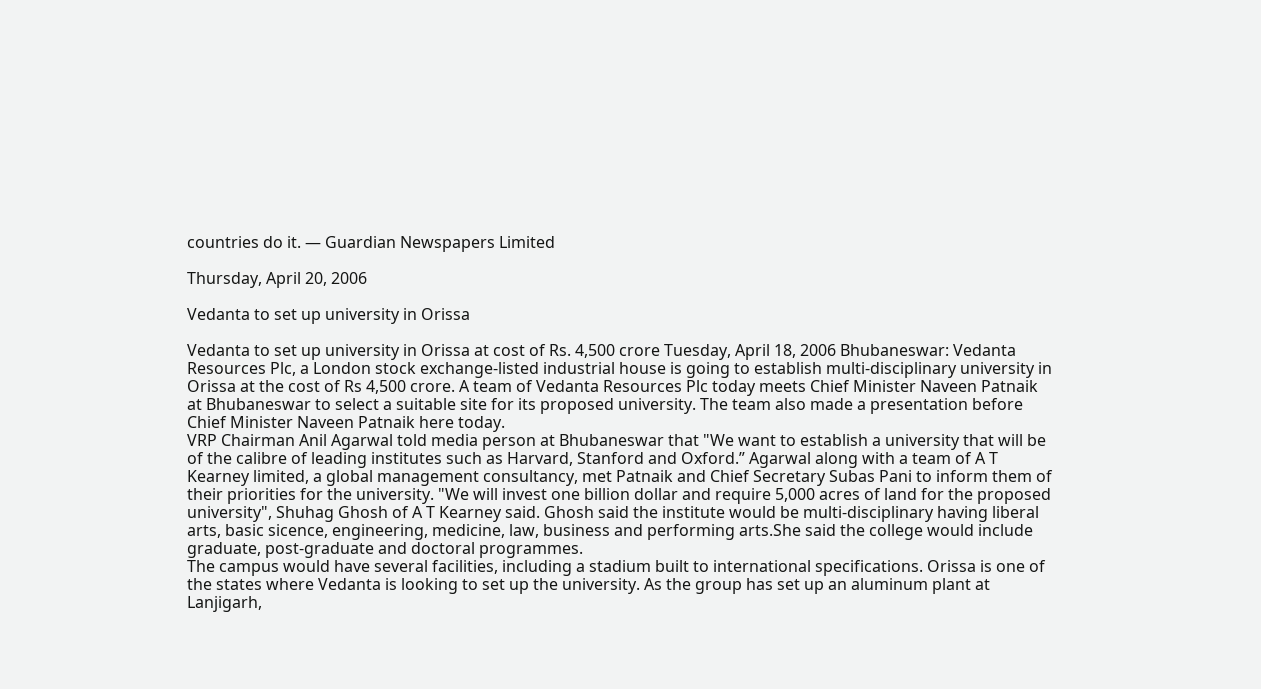countries do it. — Guardian Newspapers Limited

Thursday, April 20, 2006

Vedanta to set up university in Orissa

Vedanta to set up university in Orissa at cost of Rs. 4,500 crore Tuesday, April 18, 2006 Bhubaneswar: Vedanta Resources Plc, a London stock exchange-listed industrial house is going to establish multi-disciplinary university in Orissa at the cost of Rs 4,500 crore. A team of Vedanta Resources Plc today meets Chief Minister Naveen Patnaik at Bhubaneswar to select a suitable site for its proposed university. The team also made a presentation before Chief Minister Naveen Patnaik here today.
VRP Chairman Anil Agarwal told media person at Bhubaneswar that "We want to establish a university that will be of the calibre of leading institutes such as Harvard, Stanford and Oxford.” Agarwal along with a team of A T Kearney limited, a global management consultancy, met Patnaik and Chief Secretary Subas Pani to inform them of their priorities for the university. "We will invest one billion dollar and require 5,000 acres of land for the proposed university", Shuhag Ghosh of A T Kearney said. Ghosh said the institute would be multi-disciplinary having liberal arts, basic sicence, engineering, medicine, law, business and performing arts.She said the college would include graduate, post-graduate and doctoral programmes.
The campus would have several facilities, including a stadium built to international specifications. Orissa is one of the states where Vedanta is looking to set up the university. As the group has set up an aluminum plant at Lanjigarh,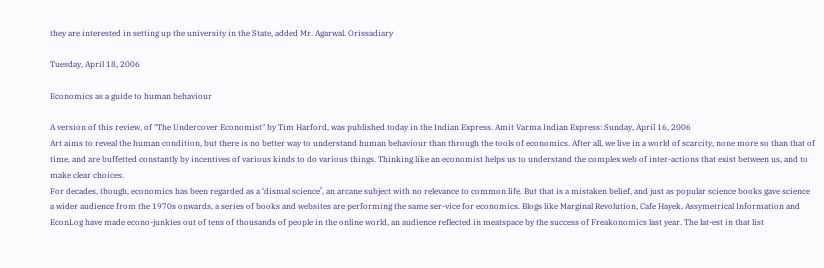they are interested in setting up the university in the State, added Mr. Agarwal. Orissadiary

Tuesday, April 18, 2006

Economics as a guide to human behaviour

A version of this review, of "The Undercover Economist" by Tim Harford, was published today in the Indian Express. Amit Varma Indian Express: Sunday, April 16, 2006
Art aims to reveal the human condition, but there is no better way to understand human behaviour than through the tools of economics. After all, we live in a world of scarcity, none more so than that of time, and are buffetted constantly by incentives of various kinds to do various things. Thinking like an economist helps us to understand the complex web of inter-actions that exist between us, and to make clear choices.
For decades, though, economics has been regarded as a ‘dismal science’, an arcane subject with no relevance to common life. But that is a mistaken belief, and just as popular science books gave science a wider audience from the 1970s onwards, a series of books and websites are performing the same ser-vice for economics. Blogs like Marginal Revolution, Cafe Hayek, Assymetrical Information and EconLog have made econo-junkies out of tens of thousands of people in the online world, an audience reflected in meatspace by the success of Freakonomics last year. The lat-est in that list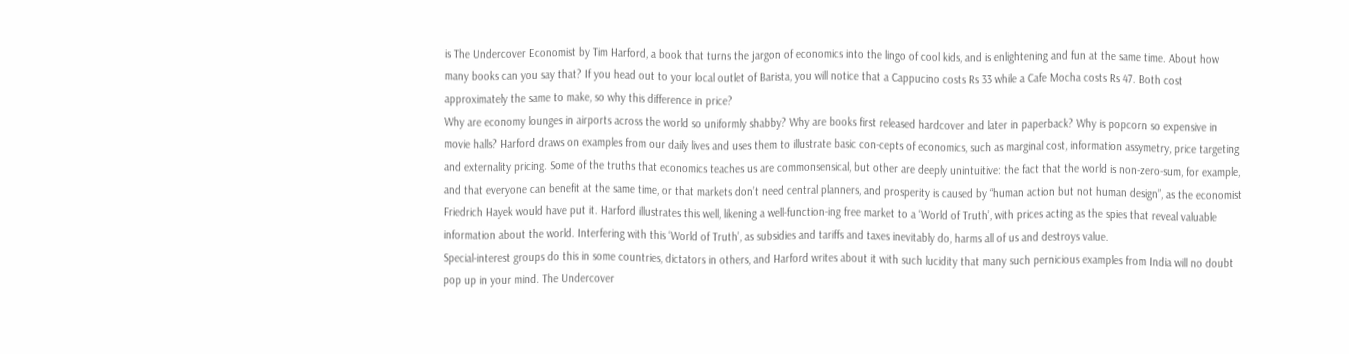is The Undercover Economist by Tim Harford, a book that turns the jargon of economics into the lingo of cool kids, and is enlightening and fun at the same time. About how many books can you say that? If you head out to your local outlet of Barista, you will notice that a Cappucino costs Rs 33 while a Cafe Mocha costs Rs 47. Both cost approximately the same to make, so why this difference in price?
Why are economy lounges in airports across the world so uniformly shabby? Why are books first released hardcover and later in paperback? Why is popcorn so expensive in movie halls? Harford draws on examples from our daily lives and uses them to illustrate basic con-cepts of economics, such as marginal cost, information assymetry, price targeting and externality pricing. Some of the truths that economics teaches us are commonsensical, but other are deeply unintuitive: the fact that the world is non-zero-sum, for example, and that everyone can benefit at the same time, or that markets don’t need central planners, and prosperity is caused by “human action but not human design”, as the economist Friedrich Hayek would have put it. Harford illustrates this well, likening a well-function-ing free market to a ‘World of Truth’, with prices acting as the spies that reveal valuable information about the world. Interfering with this ‘World of Truth’, as subsidies and tariffs and taxes inevitably do, harms all of us and destroys value.
Special-interest groups do this in some countries, dictators in others, and Harford writes about it with such lucidity that many such pernicious examples from India will no doubt pop up in your mind. The Undercover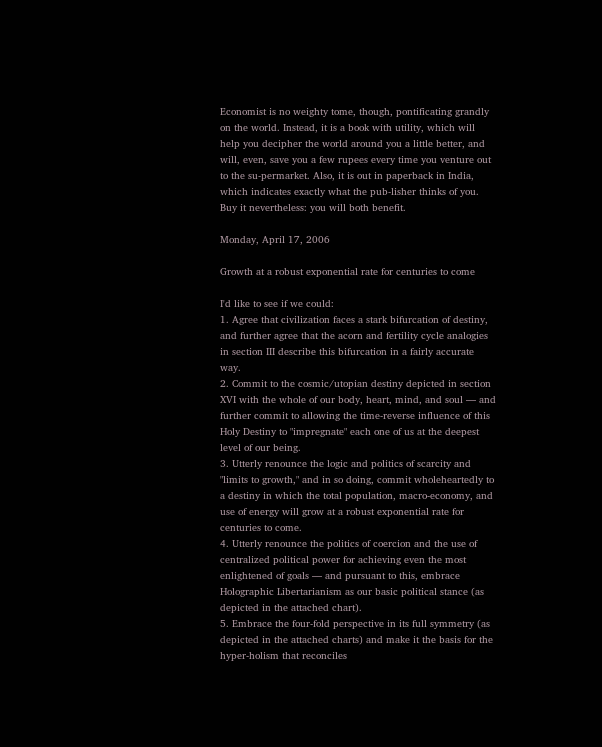Economist is no weighty tome, though, pontificating grandly on the world. Instead, it is a book with utility, which will help you decipher the world around you a little better, and will, even, save you a few rupees every time you venture out to the su-permarket. Also, it is out in paperback in India, which indicates exactly what the pub-lisher thinks of you. Buy it nevertheless: you will both benefit.

Monday, April 17, 2006

Growth at a robust exponential rate for centuries to come

I'd like to see if we could:
1. Agree that civilization faces a stark bifurcation of destiny, and further agree that the acorn and fertility cycle analogies in section III describe this bifurcation in a fairly accurate way.
2. Commit to the cosmic/utopian destiny depicted in section XVI with the whole of our body, heart, mind, and soul — and further commit to allowing the time-reverse influence of this Holy Destiny to "impregnate" each one of us at the deepest level of our being.
3. Utterly renounce the logic and politics of scarcity and "limits to growth," and in so doing, commit wholeheartedly to a destiny in which the total population, macro-economy, and use of energy will grow at a robust exponential rate for centuries to come.
4. Utterly renounce the politics of coercion and the use of centralized political power for achieving even the most enlightened of goals — and pursuant to this, embrace Holographic Libertarianism as our basic political stance (as depicted in the attached chart).
5. Embrace the four-fold perspective in its full symmetry (as depicted in the attached charts) and make it the basis for the hyper-holism that reconciles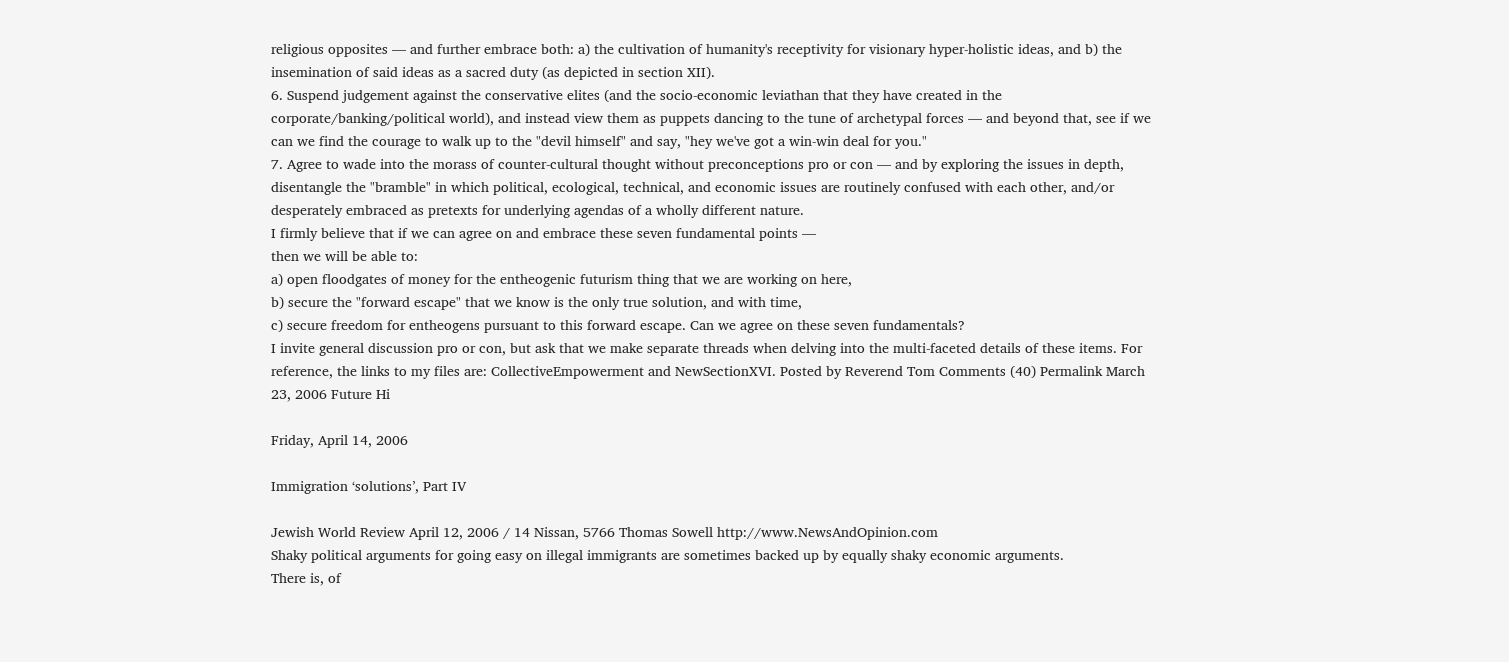religious opposites — and further embrace both: a) the cultivation of humanity's receptivity for visionary hyper-holistic ideas, and b) the insemination of said ideas as a sacred duty (as depicted in section XII).
6. Suspend judgement against the conservative elites (and the socio-economic leviathan that they have created in the corporate/banking/political world), and instead view them as puppets dancing to the tune of archetypal forces — and beyond that, see if we can we find the courage to walk up to the "devil himself" and say, "hey we've got a win-win deal for you."
7. Agree to wade into the morass of counter-cultural thought without preconceptions pro or con — and by exploring the issues in depth, disentangle the "bramble" in which political, ecological, technical, and economic issues are routinely confused with each other, and/or desperately embraced as pretexts for underlying agendas of a wholly different nature.
I firmly believe that if we can agree on and embrace these seven fundamental points —
then we will be able to:
a) open floodgates of money for the entheogenic futurism thing that we are working on here,
b) secure the "forward escape" that we know is the only true solution, and with time,
c) secure freedom for entheogens pursuant to this forward escape. Can we agree on these seven fundamentals?
I invite general discussion pro or con, but ask that we make separate threads when delving into the multi-faceted details of these items. For reference, the links to my files are: CollectiveEmpowerment and NewSectionXVI. Posted by Reverend Tom Comments (40) Permalink March 23, 2006 Future Hi

Friday, April 14, 2006

Immigration ‘solutions’, Part IV

Jewish World Review April 12, 2006 / 14 Nissan, 5766 Thomas Sowell http://www.NewsAndOpinion.com
Shaky political arguments for going easy on illegal immigrants are sometimes backed up by equally shaky economic arguments.
There is, of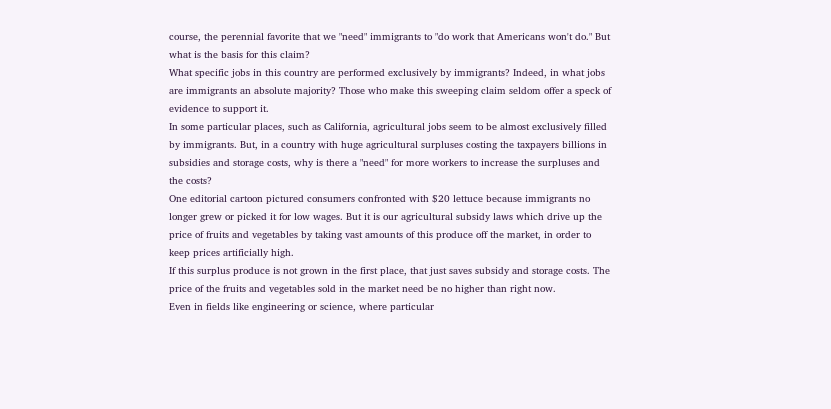course, the perennial favorite that we "need" immigrants to "do work that Americans won't do." But what is the basis for this claim?
What specific jobs in this country are performed exclusively by immigrants? Indeed, in what jobs are immigrants an absolute majority? Those who make this sweeping claim seldom offer a speck of evidence to support it.
In some particular places, such as California, agricultural jobs seem to be almost exclusively filled by immigrants. But, in a country with huge agricultural surpluses costing the taxpayers billions in subsidies and storage costs, why is there a "need" for more workers to increase the surpluses and the costs?
One editorial cartoon pictured consumers confronted with $20 lettuce because immigrants no longer grew or picked it for low wages. But it is our agricultural subsidy laws which drive up the price of fruits and vegetables by taking vast amounts of this produce off the market, in order to keep prices artificially high.
If this surplus produce is not grown in the first place, that just saves subsidy and storage costs. The price of the fruits and vegetables sold in the market need be no higher than right now.
Even in fields like engineering or science, where particular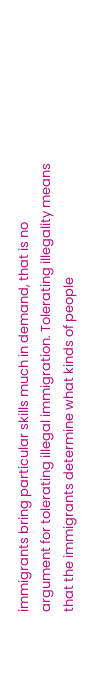immigrants bring particular skills much in demand, that is no argument for tolerating illegal immigration. Tolerating illegality means that the immigrants determine what kinds of people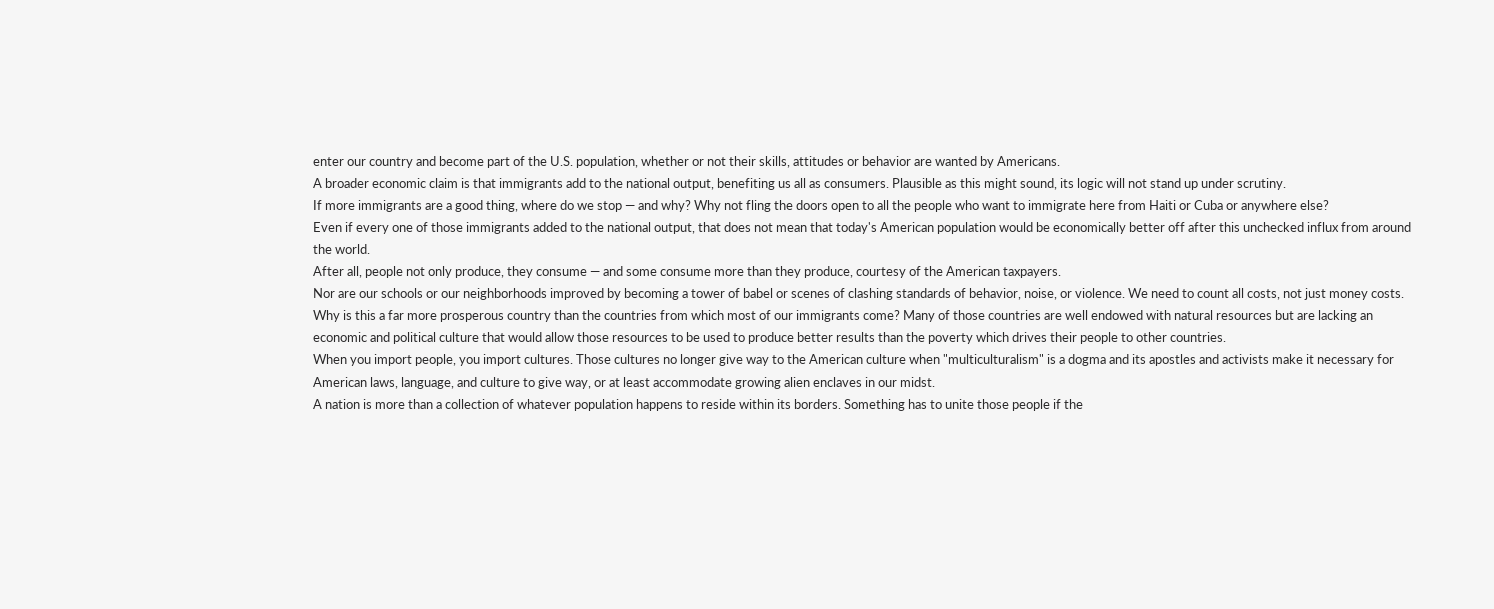enter our country and become part of the U.S. population, whether or not their skills, attitudes or behavior are wanted by Americans.
A broader economic claim is that immigrants add to the national output, benefiting us all as consumers. Plausible as this might sound, its logic will not stand up under scrutiny.
If more immigrants are a good thing, where do we stop — and why? Why not fling the doors open to all the people who want to immigrate here from Haiti or Cuba or anywhere else?
Even if every one of those immigrants added to the national output, that does not mean that today's American population would be economically better off after this unchecked influx from around the world.
After all, people not only produce, they consume — and some consume more than they produce, courtesy of the American taxpayers.
Nor are our schools or our neighborhoods improved by becoming a tower of babel or scenes of clashing standards of behavior, noise, or violence. We need to count all costs, not just money costs.
Why is this a far more prosperous country than the countries from which most of our immigrants come? Many of those countries are well endowed with natural resources but are lacking an economic and political culture that would allow those resources to be used to produce better results than the poverty which drives their people to other countries.
When you import people, you import cultures. Those cultures no longer give way to the American culture when "multiculturalism" is a dogma and its apostles and activists make it necessary for American laws, language, and culture to give way, or at least accommodate growing alien enclaves in our midst.
A nation is more than a collection of whatever population happens to reside within its borders. Something has to unite those people if the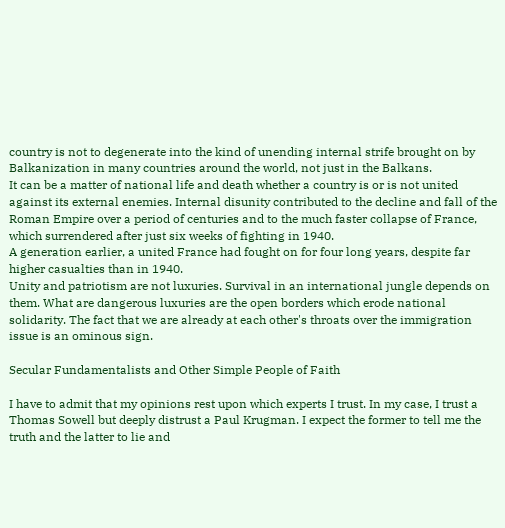country is not to degenerate into the kind of unending internal strife brought on by Balkanization in many countries around the world, not just in the Balkans.
It can be a matter of national life and death whether a country is or is not united against its external enemies. Internal disunity contributed to the decline and fall of the Roman Empire over a period of centuries and to the much faster collapse of France, which surrendered after just six weeks of fighting in 1940.
A generation earlier, a united France had fought on for four long years, despite far higher casualties than in 1940.
Unity and patriotism are not luxuries. Survival in an international jungle depends on them. What are dangerous luxuries are the open borders which erode national solidarity. The fact that we are already at each other's throats over the immigration issue is an ominous sign.

Secular Fundamentalists and Other Simple People of Faith

I have to admit that my opinions rest upon which experts I trust. In my case, I trust a Thomas Sowell but deeply distrust a Paul Krugman. I expect the former to tell me the truth and the latter to lie and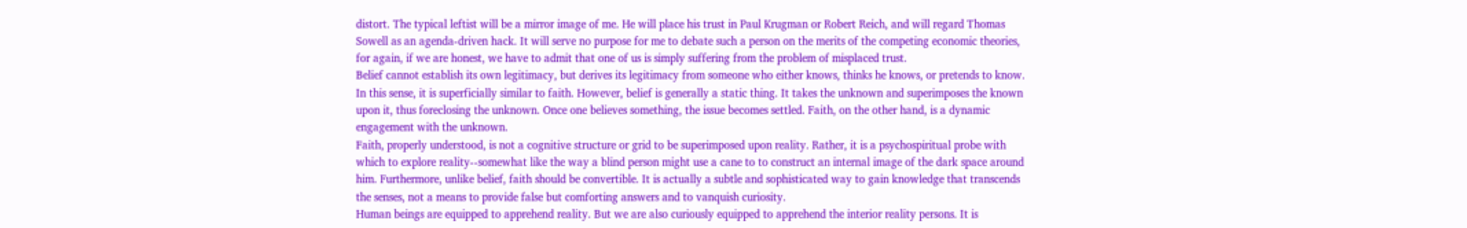distort. The typical leftist will be a mirror image of me. He will place his trust in Paul Krugman or Robert Reich, and will regard Thomas Sowell as an agenda-driven hack. It will serve no purpose for me to debate such a person on the merits of the competing economic theories, for again, if we are honest, we have to admit that one of us is simply suffering from the problem of misplaced trust.
Belief cannot establish its own legitimacy, but derives its legitimacy from someone who either knows, thinks he knows, or pretends to know. In this sense, it is superficially similar to faith. However, belief is generally a static thing. It takes the unknown and superimposes the known upon it, thus foreclosing the unknown. Once one believes something, the issue becomes settled. Faith, on the other hand, is a dynamic engagement with the unknown.
Faith, properly understood, is not a cognitive structure or grid to be superimposed upon reality. Rather, it is a psychospiritual probe with which to explore reality--somewhat like the way a blind person might use a cane to to construct an internal image of the dark space around him. Furthermore, unlike belief, faith should be convertible. It is actually a subtle and sophisticated way to gain knowledge that transcends the senses, not a means to provide false but comforting answers and to vanquish curiosity.
Human beings are equipped to apprehend reality. But we are also curiously equipped to apprehend the interior reality persons. It is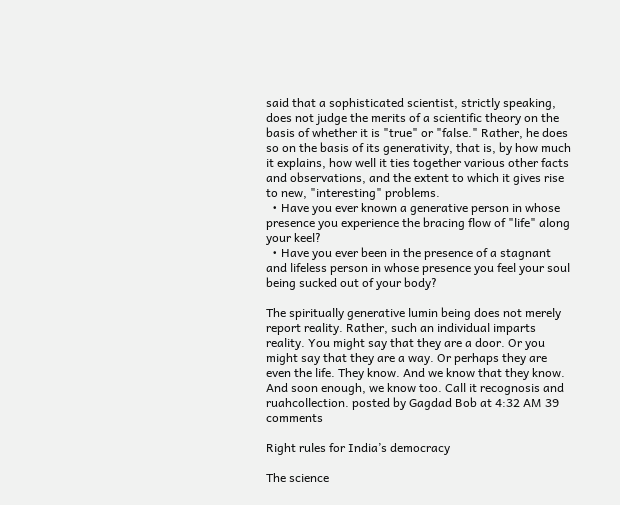said that a sophisticated scientist, strictly speaking, does not judge the merits of a scientific theory on the basis of whether it is "true" or "false." Rather, he does so on the basis of its generativity, that is, by how much it explains, how well it ties together various other facts and observations, and the extent to which it gives rise to new, "interesting" problems.
  • Have you ever known a generative person in whose presence you experience the bracing flow of "life" along your keel?
  • Have you ever been in the presence of a stagnant and lifeless person in whose presence you feel your soul being sucked out of your body?

The spiritually generative lumin being does not merely report reality. Rather, such an individual imparts reality. You might say that they are a door. Or you might say that they are a way. Or perhaps they are even the life. They know. And we know that they know. And soon enough, we know too. Call it recognosis and ruahcollection. posted by Gagdad Bob at 4:32 AM 39 comments

Right rules for India’s democracy

The science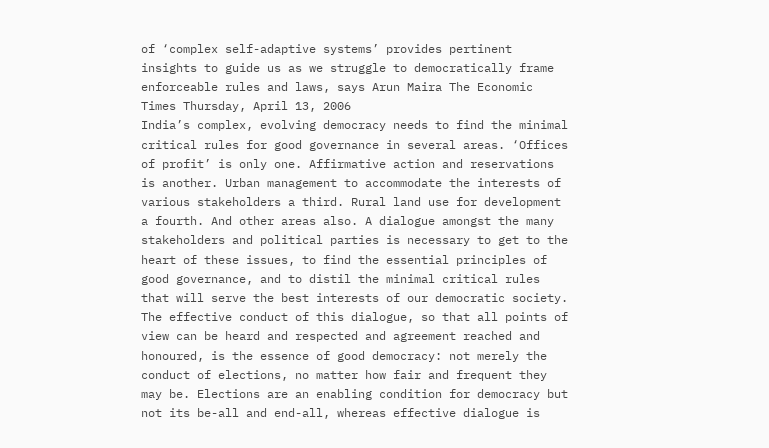of ‘complex self-adaptive systems’ provides pertinent insights to guide us as we struggle to democratically frame enforceable rules and laws, says Arun Maira The Economic Times Thursday, April 13, 2006
India’s complex, evolving democracy needs to find the minimal critical rules for good governance in several areas. ‘Offices of profit’ is only one. Affirmative action and reservations is another. Urban management to accommodate the interests of various stakeholders a third. Rural land use for development a fourth. And other areas also. A dialogue amongst the many stakeholders and political parties is necessary to get to the heart of these issues, to find the essential principles of good governance, and to distil the minimal critical rules that will serve the best interests of our democratic society. The effective conduct of this dialogue, so that all points of view can be heard and respected and agreement reached and honoured, is the essence of good democracy: not merely the conduct of elections, no matter how fair and frequent they may be. Elections are an enabling condition for democracy but not its be-all and end-all, whereas effective dialogue is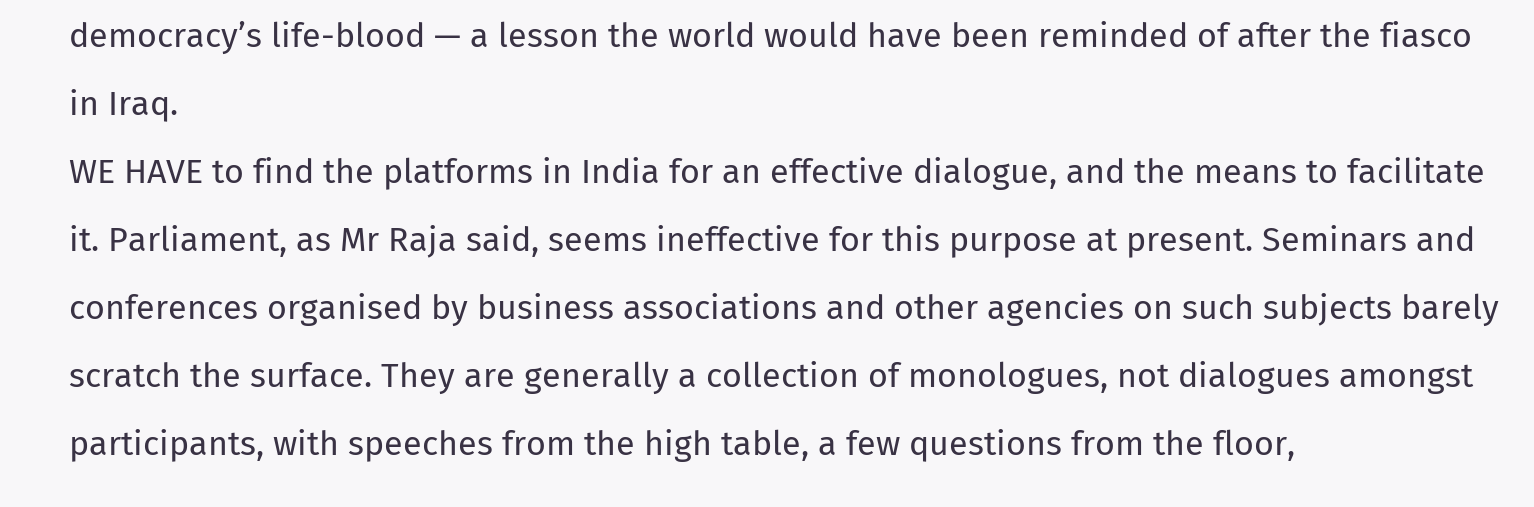democracy’s life-blood — a lesson the world would have been reminded of after the fiasco in Iraq.
WE HAVE to find the platforms in India for an effective dialogue, and the means to facilitate it. Parliament, as Mr Raja said, seems ineffective for this purpose at present. Seminars and conferences organised by business associations and other agencies on such subjects barely scratch the surface. They are generally a collection of monologues, not dialogues amongst participants, with speeches from the high table, a few questions from the floor,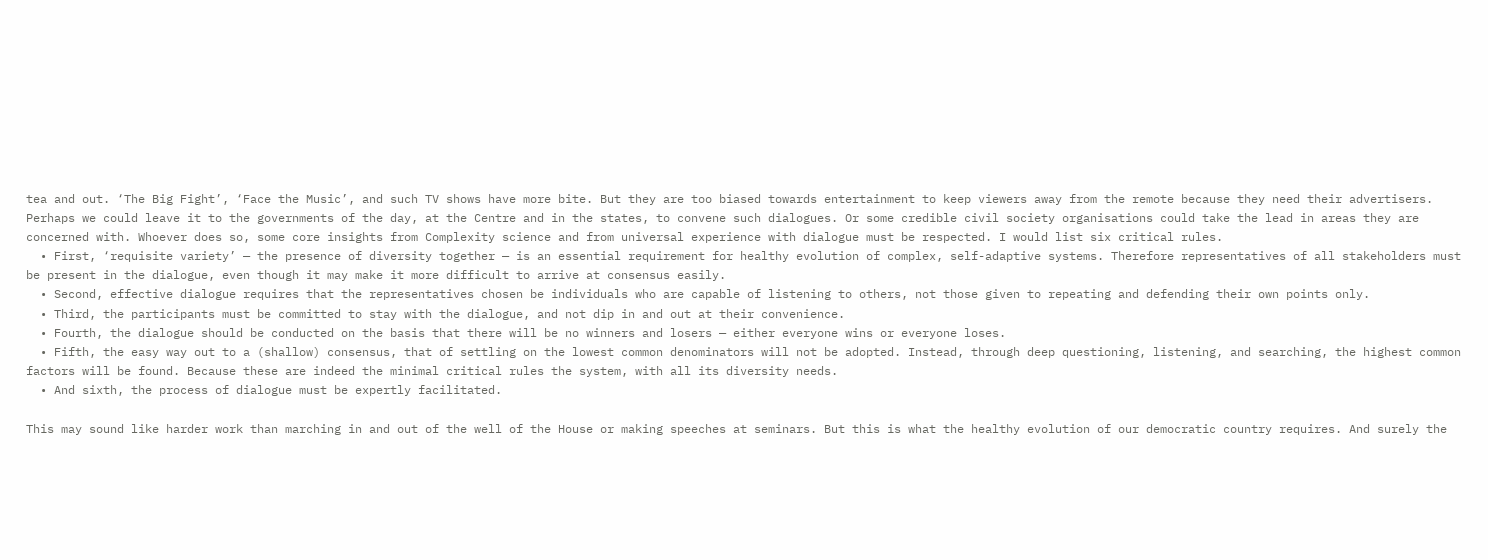tea and out. ‘The Big Fight’, ‘Face the Music’, and such TV shows have more bite. But they are too biased towards entertainment to keep viewers away from the remote because they need their advertisers. Perhaps we could leave it to the governments of the day, at the Centre and in the states, to convene such dialogues. Or some credible civil society organisations could take the lead in areas they are concerned with. Whoever does so, some core insights from Complexity science and from universal experience with dialogue must be respected. I would list six critical rules.
  • First, ‘requisite variety’ — the presence of diversity together — is an essential requirement for healthy evolution of complex, self-adaptive systems. Therefore representatives of all stakeholders must be present in the dialogue, even though it may make it more difficult to arrive at consensus easily.
  • Second, effective dialogue requires that the representatives chosen be individuals who are capable of listening to others, not those given to repeating and defending their own points only.
  • Third, the participants must be committed to stay with the dialogue, and not dip in and out at their convenience.
  • Fourth, the dialogue should be conducted on the basis that there will be no winners and losers — either everyone wins or everyone loses.
  • Fifth, the easy way out to a (shallow) consensus, that of settling on the lowest common denominators will not be adopted. Instead, through deep questioning, listening, and searching, the highest common factors will be found. Because these are indeed the minimal critical rules the system, with all its diversity needs.
  • And sixth, the process of dialogue must be expertly facilitated.

This may sound like harder work than marching in and out of the well of the House or making speeches at seminars. But this is what the healthy evolution of our democratic country requires. And surely the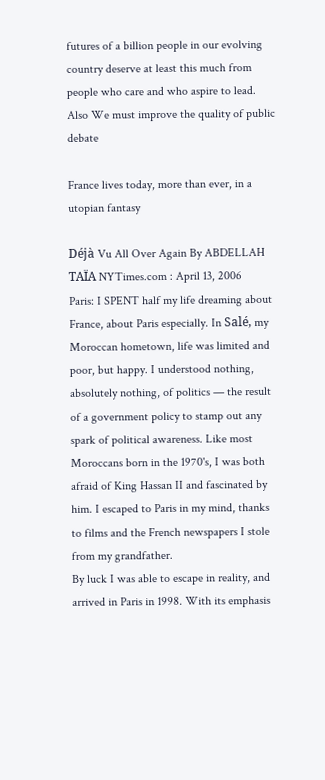futures of a billion people in our evolving country deserve at least this much from people who care and who aspire to lead. Also We must improve the quality of public debate

France lives today, more than ever, in a utopian fantasy

Déjà Vu All Over Again By ABDELLAH TAÏA NYTimes.com : April 13, 2006
Paris: I SPENT half my life dreaming about France, about Paris especially. In Salé, my Moroccan hometown, life was limited and poor, but happy. I understood nothing, absolutely nothing, of politics — the result of a government policy to stamp out any spark of political awareness. Like most Moroccans born in the 1970's, I was both afraid of King Hassan II and fascinated by him. I escaped to Paris in my mind, thanks to films and the French newspapers I stole from my grandfather.
By luck I was able to escape in reality, and arrived in Paris in 1998. With its emphasis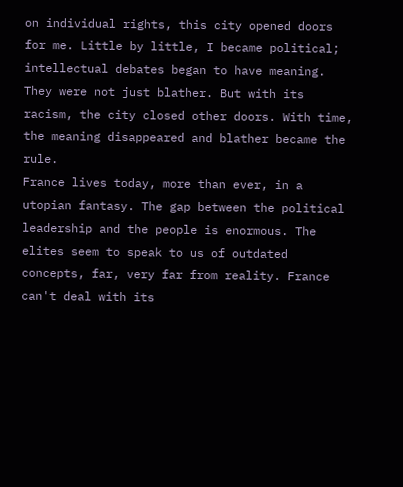on individual rights, this city opened doors for me. Little by little, I became political; intellectual debates began to have meaning. They were not just blather. But with its racism, the city closed other doors. With time, the meaning disappeared and blather became the rule.
France lives today, more than ever, in a utopian fantasy. The gap between the political leadership and the people is enormous. The elites seem to speak to us of outdated concepts, far, very far from reality. France can't deal with its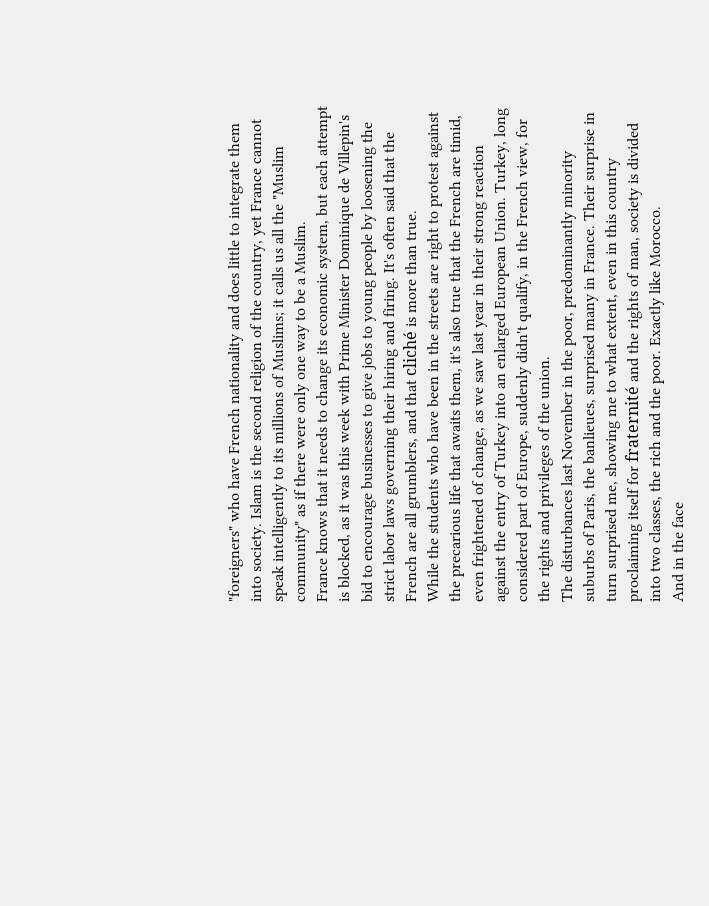"foreigners" who have French nationality and does little to integrate them into society. Islam is the second religion of the country, yet France cannot speak intelligently to its millions of Muslims; it calls us all the "Muslim community" as if there were only one way to be a Muslim.
France knows that it needs to change its economic system, but each attempt is blocked, as it was this week with Prime Minister Dominique de Villepin's bid to encourage businesses to give jobs to young people by loosening the strict labor laws governing their hiring and firing. It's often said that the French are all grumblers, and that cliché is more than true.
While the students who have been in the streets are right to protest against the precarious life that awaits them, it's also true that the French are timid, even frightened of change, as we saw last year in their strong reaction against the entry of Turkey into an enlarged European Union. Turkey, long considered part of Europe, suddenly didn't qualify, in the French view, for the rights and privileges of the union.
The disturbances last November in the poor, predominantly minority suburbs of Paris, the banlieues, surprised many in France. Their surprise in turn surprised me, showing me to what extent, even in this country proclaiming itself for fraternité and the rights of man, society is divided into two classes, the rich and the poor. Exactly like Morocco.
And in the face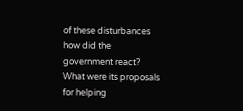of these disturbances how did the government react? What were its proposals for helping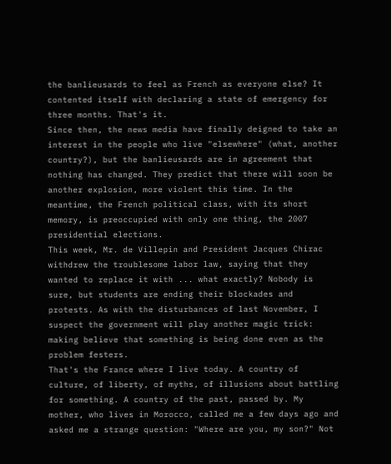the banlieusards to feel as French as everyone else? It contented itself with declaring a state of emergency for three months. That's it.
Since then, the news media have finally deigned to take an interest in the people who live "elsewhere" (what, another country?), but the banlieusards are in agreement that nothing has changed. They predict that there will soon be another explosion, more violent this time. In the meantime, the French political class, with its short memory, is preoccupied with only one thing, the 2007 presidential elections.
This week, Mr. de Villepin and President Jacques Chirac withdrew the troublesome labor law, saying that they wanted to replace it with ... what exactly? Nobody is sure, but students are ending their blockades and protests. As with the disturbances of last November, I suspect the government will play another magic trick: making believe that something is being done even as the problem festers.
That's the France where I live today. A country of culture, of liberty, of myths, of illusions about battling for something. A country of the past, passed by. My mother, who lives in Morocco, called me a few days ago and asked me a strange question: "Where are you, my son?" Not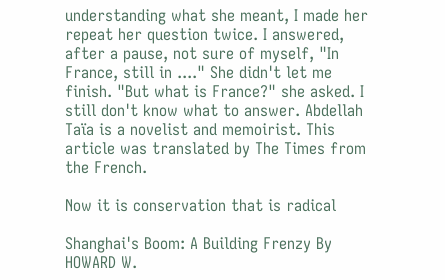understanding what she meant, I made her repeat her question twice. I answered, after a pause, not sure of myself, "In France, still in ...." She didn't let me finish. "But what is France?" she asked. I still don't know what to answer. Abdellah Taïa is a novelist and memoirist. This article was translated by The Times from the French.

Now it is conservation that is radical

Shanghai's Boom: A Building Frenzy By HOWARD W.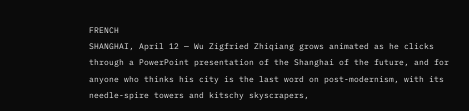FRENCH
SHANGHAI, April 12 — Wu Zigfried Zhiqiang grows animated as he clicks through a PowerPoint presentation of the Shanghai of the future, and for anyone who thinks his city is the last word on post-modernism, with its needle-spire towers and kitschy skyscrapers,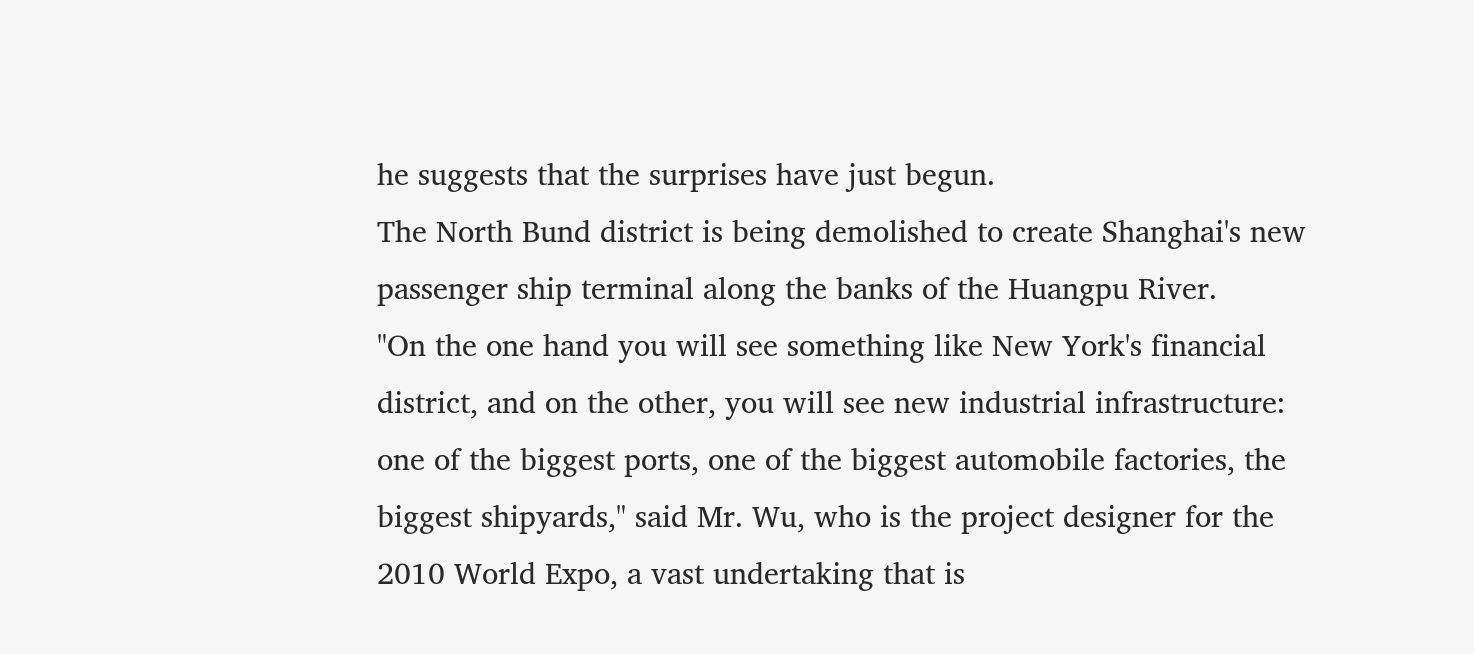he suggests that the surprises have just begun.
The North Bund district is being demolished to create Shanghai's new passenger ship terminal along the banks of the Huangpu River.
"On the one hand you will see something like New York's financial district, and on the other, you will see new industrial infrastructure: one of the biggest ports, one of the biggest automobile factories, the biggest shipyards," said Mr. Wu, who is the project designer for the 2010 World Expo, a vast undertaking that is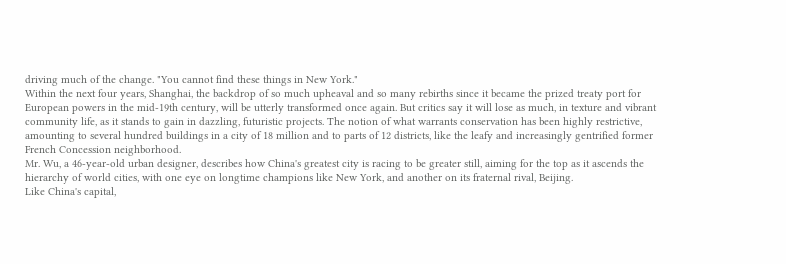driving much of the change. "You cannot find these things in New York."
Within the next four years, Shanghai, the backdrop of so much upheaval and so many rebirths since it became the prized treaty port for European powers in the mid-19th century, will be utterly transformed once again. But critics say it will lose as much, in texture and vibrant community life, as it stands to gain in dazzling, futuristic projects. The notion of what warrants conservation has been highly restrictive, amounting to several hundred buildings in a city of 18 million and to parts of 12 districts, like the leafy and increasingly gentrified former French Concession neighborhood.
Mr. Wu, a 46-year-old urban designer, describes how China's greatest city is racing to be greater still, aiming for the top as it ascends the hierarchy of world cities, with one eye on longtime champions like New York, and another on its fraternal rival, Beijing.
Like China's capital,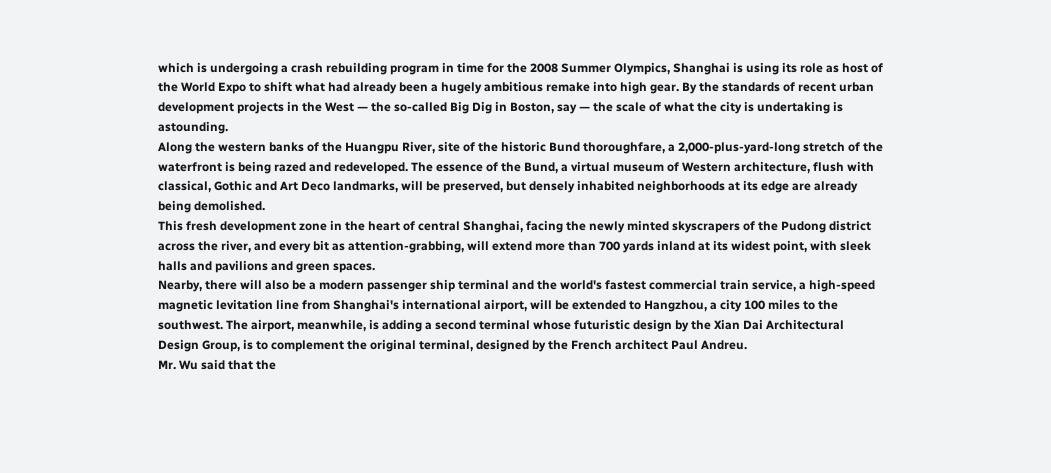which is undergoing a crash rebuilding program in time for the 2008 Summer Olympics, Shanghai is using its role as host of the World Expo to shift what had already been a hugely ambitious remake into high gear. By the standards of recent urban development projects in the West — the so-called Big Dig in Boston, say — the scale of what the city is undertaking is astounding.
Along the western banks of the Huangpu River, site of the historic Bund thoroughfare, a 2,000-plus-yard-long stretch of the waterfront is being razed and redeveloped. The essence of the Bund, a virtual museum of Western architecture, flush with classical, Gothic and Art Deco landmarks, will be preserved, but densely inhabited neighborhoods at its edge are already being demolished.
This fresh development zone in the heart of central Shanghai, facing the newly minted skyscrapers of the Pudong district across the river, and every bit as attention-grabbing, will extend more than 700 yards inland at its widest point, with sleek halls and pavilions and green spaces.
Nearby, there will also be a modern passenger ship terminal and the world's fastest commercial train service, a high-speed magnetic levitation line from Shanghai's international airport, will be extended to Hangzhou, a city 100 miles to the southwest. The airport, meanwhile, is adding a second terminal whose futuristic design by the Xian Dai Architectural Design Group, is to complement the original terminal, designed by the French architect Paul Andreu.
Mr. Wu said that the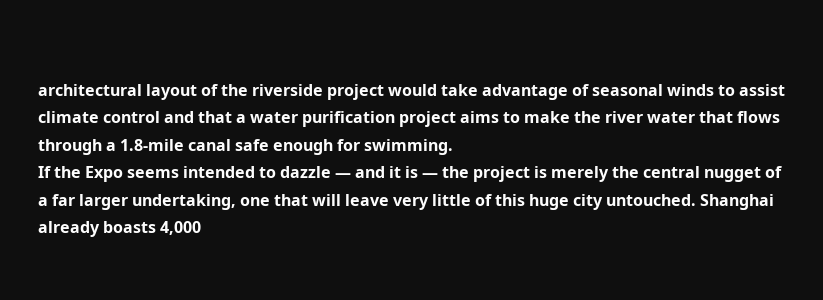architectural layout of the riverside project would take advantage of seasonal winds to assist climate control and that a water purification project aims to make the river water that flows through a 1.8-mile canal safe enough for swimming.
If the Expo seems intended to dazzle — and it is — the project is merely the central nugget of a far larger undertaking, one that will leave very little of this huge city untouched. Shanghai already boasts 4,000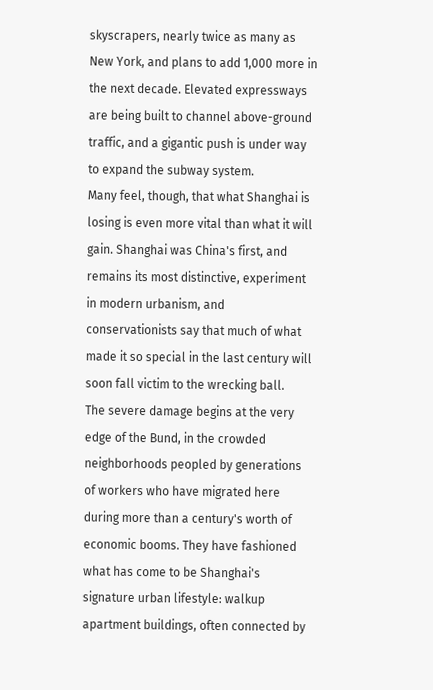skyscrapers, nearly twice as many as New York, and plans to add 1,000 more in the next decade. Elevated expressways are being built to channel above-ground traffic, and a gigantic push is under way to expand the subway system.
Many feel, though, that what Shanghai is losing is even more vital than what it will gain. Shanghai was China's first, and remains its most distinctive, experiment in modern urbanism, and conservationists say that much of what made it so special in the last century will soon fall victim to the wrecking ball.
The severe damage begins at the very edge of the Bund, in the crowded neighborhoods peopled by generations of workers who have migrated here during more than a century's worth of economic booms. They have fashioned what has come to be Shanghai's signature urban lifestyle: walkup apartment buildings, often connected by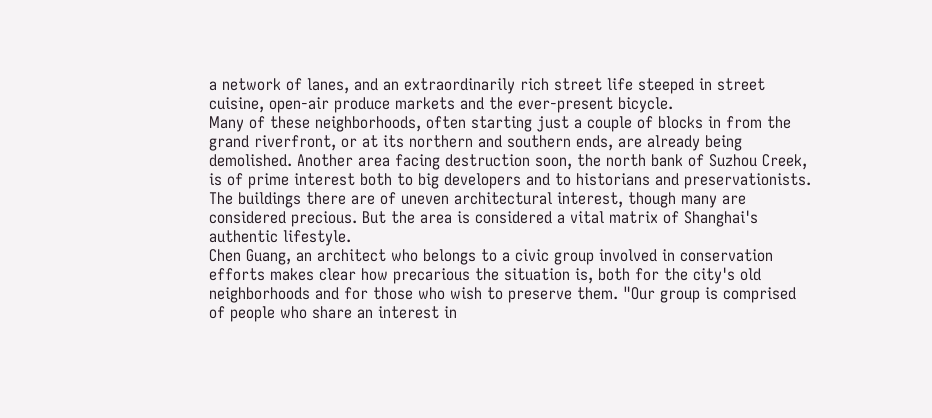a network of lanes, and an extraordinarily rich street life steeped in street cuisine, open-air produce markets and the ever-present bicycle.
Many of these neighborhoods, often starting just a couple of blocks in from the grand riverfront, or at its northern and southern ends, are already being demolished. Another area facing destruction soon, the north bank of Suzhou Creek, is of prime interest both to big developers and to historians and preservationists. The buildings there are of uneven architectural interest, though many are considered precious. But the area is considered a vital matrix of Shanghai's authentic lifestyle.
Chen Guang, an architect who belongs to a civic group involved in conservation efforts makes clear how precarious the situation is, both for the city's old neighborhoods and for those who wish to preserve them. "Our group is comprised of people who share an interest in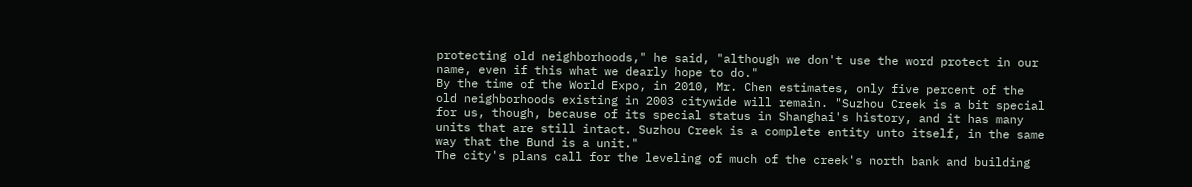protecting old neighborhoods," he said, "although we don't use the word protect in our name, even if this what we dearly hope to do."
By the time of the World Expo, in 2010, Mr. Chen estimates, only five percent of the old neighborhoods existing in 2003 citywide will remain. "Suzhou Creek is a bit special for us, though, because of its special status in Shanghai's history, and it has many units that are still intact. Suzhou Creek is a complete entity unto itself, in the same way that the Bund is a unit."
The city's plans call for the leveling of much of the creek's north bank and building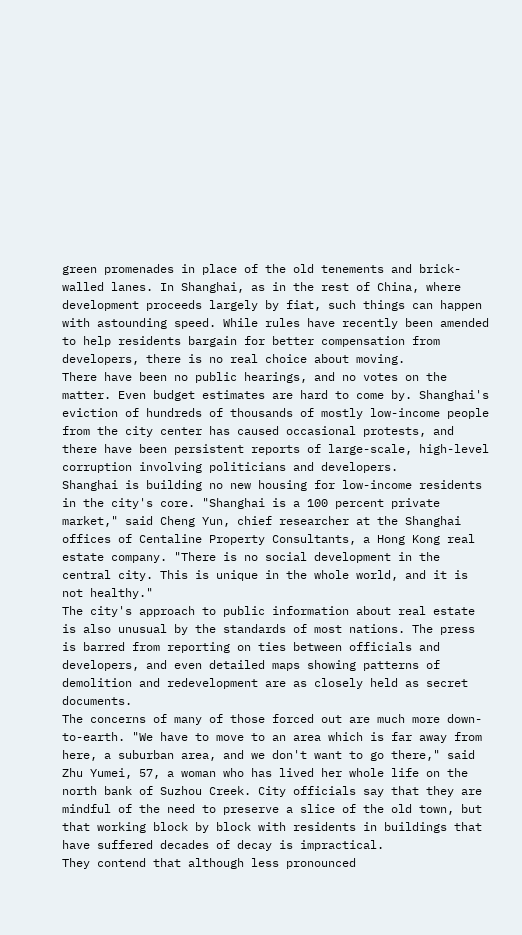green promenades in place of the old tenements and brick-walled lanes. In Shanghai, as in the rest of China, where development proceeds largely by fiat, such things can happen with astounding speed. While rules have recently been amended to help residents bargain for better compensation from developers, there is no real choice about moving.
There have been no public hearings, and no votes on the matter. Even budget estimates are hard to come by. Shanghai's eviction of hundreds of thousands of mostly low-income people from the city center has caused occasional protests, and there have been persistent reports of large-scale, high-level corruption involving politicians and developers.
Shanghai is building no new housing for low-income residents in the city's core. "Shanghai is a 100 percent private market," said Cheng Yun, chief researcher at the Shanghai offices of Centaline Property Consultants, a Hong Kong real estate company. "There is no social development in the central city. This is unique in the whole world, and it is not healthy."
The city's approach to public information about real estate is also unusual by the standards of most nations. The press is barred from reporting on ties between officials and developers, and even detailed maps showing patterns of demolition and redevelopment are as closely held as secret documents.
The concerns of many of those forced out are much more down-to-earth. "We have to move to an area which is far away from here, a suburban area, and we don't want to go there," said Zhu Yumei, 57, a woman who has lived her whole life on the north bank of Suzhou Creek. City officials say that they are mindful of the need to preserve a slice of the old town, but that working block by block with residents in buildings that have suffered decades of decay is impractical.
They contend that although less pronounced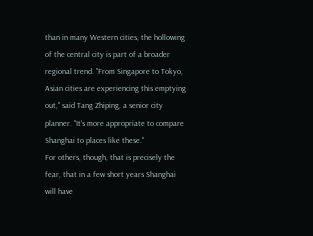than in many Western cities, the hollowing of the central city is part of a broader regional trend. "From Singapore to Tokyo, Asian cities are experiencing this emptying out," said Tang Zhiping, a senior city planner. "It's more appropriate to compare Shanghai to places like these."
For others, though, that is precisely the fear, that in a few short years Shanghai will have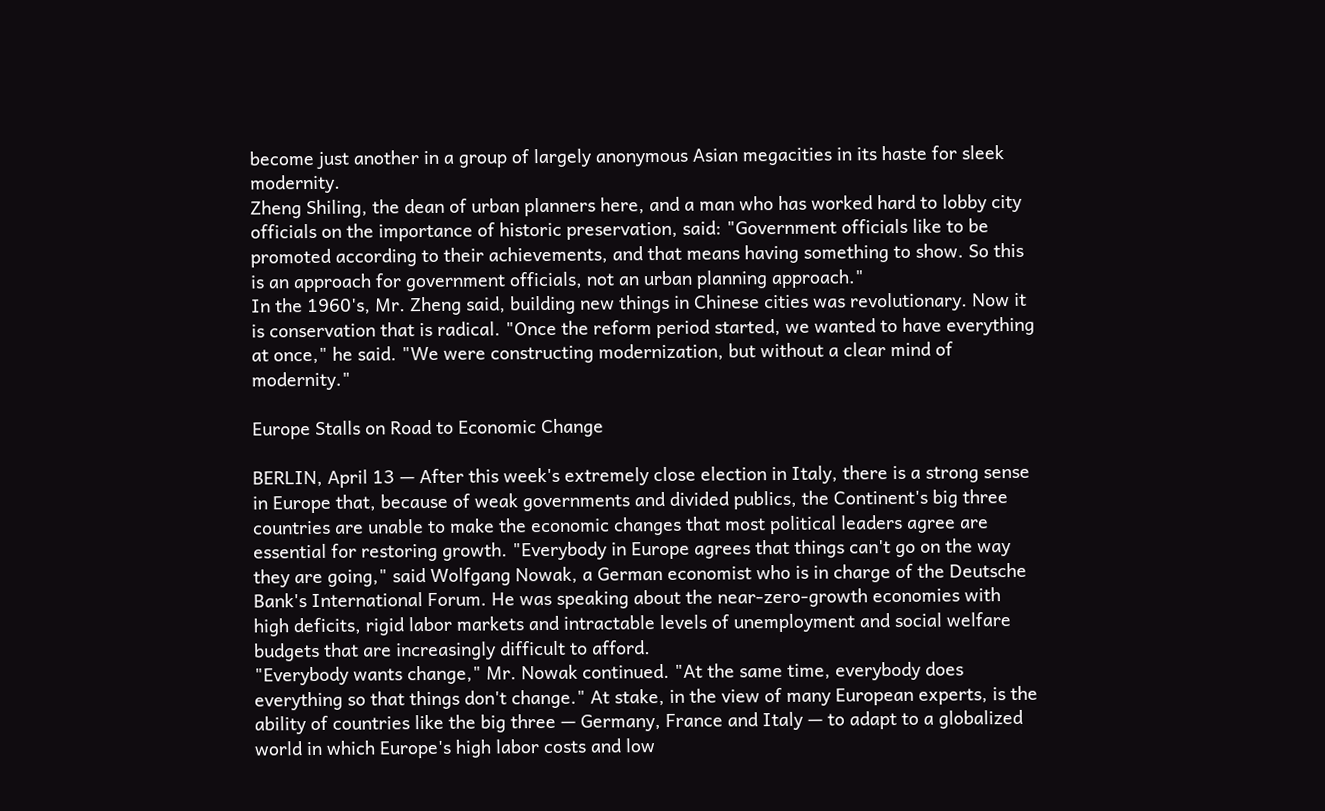become just another in a group of largely anonymous Asian megacities in its haste for sleek modernity.
Zheng Shiling, the dean of urban planners here, and a man who has worked hard to lobby city officials on the importance of historic preservation, said: "Government officials like to be promoted according to their achievements, and that means having something to show. So this is an approach for government officials, not an urban planning approach."
In the 1960's, Mr. Zheng said, building new things in Chinese cities was revolutionary. Now it is conservation that is radical. "Once the reform period started, we wanted to have everything at once," he said. "We were constructing modernization, but without a clear mind of modernity."

Europe Stalls on Road to Economic Change

BERLIN, April 13 — After this week's extremely close election in Italy, there is a strong sense in Europe that, because of weak governments and divided publics, the Continent's big three countries are unable to make the economic changes that most political leaders agree are essential for restoring growth. "Everybody in Europe agrees that things can't go on the way they are going," said Wolfgang Nowak, a German economist who is in charge of the Deutsche Bank's International Forum. He was speaking about the near-zero-growth economies with high deficits, rigid labor markets and intractable levels of unemployment and social welfare budgets that are increasingly difficult to afford.
"Everybody wants change," Mr. Nowak continued. "At the same time, everybody does everything so that things don't change." At stake, in the view of many European experts, is the ability of countries like the big three — Germany, France and Italy — to adapt to a globalized world in which Europe's high labor costs and low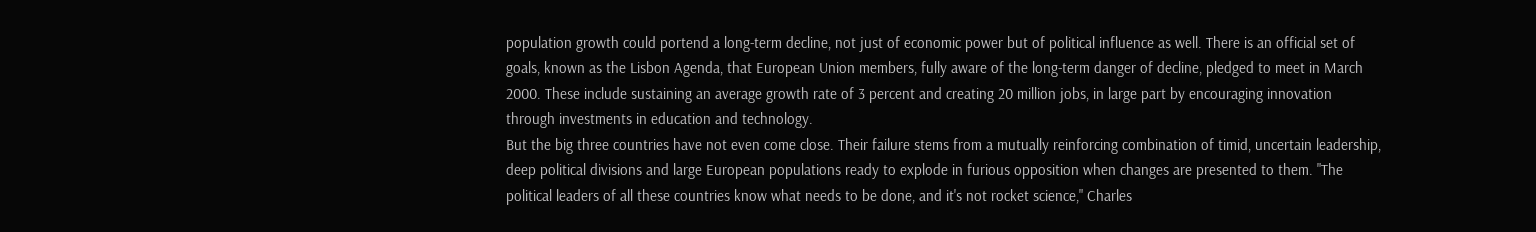population growth could portend a long-term decline, not just of economic power but of political influence as well. There is an official set of goals, known as the Lisbon Agenda, that European Union members, fully aware of the long-term danger of decline, pledged to meet in March 2000. These include sustaining an average growth rate of 3 percent and creating 20 million jobs, in large part by encouraging innovation through investments in education and technology.
But the big three countries have not even come close. Their failure stems from a mutually reinforcing combination of timid, uncertain leadership, deep political divisions and large European populations ready to explode in furious opposition when changes are presented to them. "The political leaders of all these countries know what needs to be done, and it's not rocket science," Charles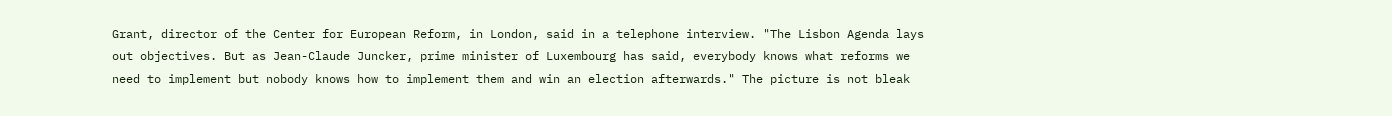Grant, director of the Center for European Reform, in London, said in a telephone interview. "The Lisbon Agenda lays out objectives. But as Jean-Claude Juncker, prime minister of Luxembourg has said, everybody knows what reforms we need to implement but nobody knows how to implement them and win an election afterwards." The picture is not bleak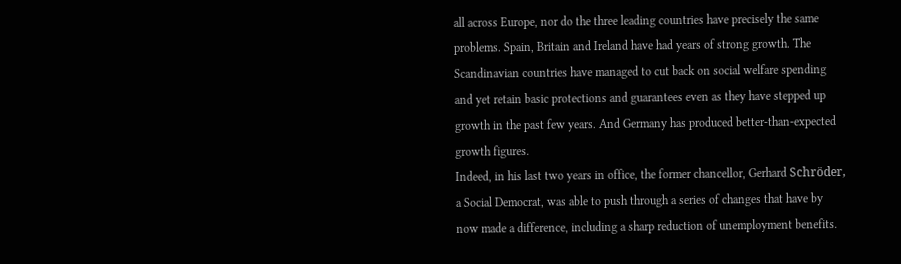all across Europe, nor do the three leading countries have precisely the same problems. Spain, Britain and Ireland have had years of strong growth. The Scandinavian countries have managed to cut back on social welfare spending and yet retain basic protections and guarantees even as they have stepped up growth in the past few years. And Germany has produced better-than-expected growth figures.
Indeed, in his last two years in office, the former chancellor, Gerhard Schröder, a Social Democrat, was able to push through a series of changes that have by now made a difference, including a sharp reduction of unemployment benefits.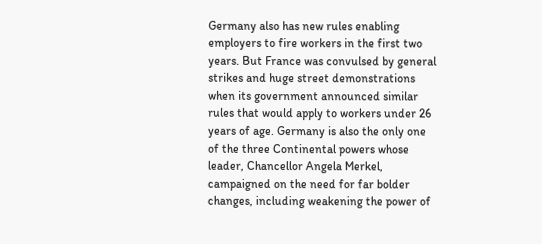Germany also has new rules enabling employers to fire workers in the first two years. But France was convulsed by general strikes and huge street demonstrations when its government announced similar rules that would apply to workers under 26 years of age. Germany is also the only one of the three Continental powers whose leader, Chancellor Angela Merkel, campaigned on the need for far bolder changes, including weakening the power of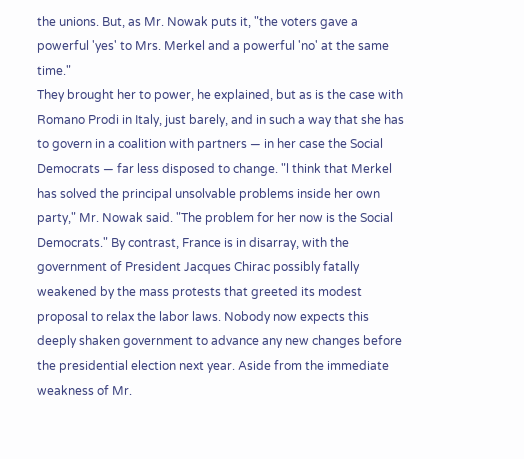the unions. But, as Mr. Nowak puts it, "the voters gave a powerful 'yes' to Mrs. Merkel and a powerful 'no' at the same time."
They brought her to power, he explained, but as is the case with Romano Prodi in Italy, just barely, and in such a way that she has to govern in a coalition with partners — in her case the Social Democrats — far less disposed to change. "l think that Merkel has solved the principal unsolvable problems inside her own party," Mr. Nowak said. "The problem for her now is the Social Democrats." By contrast, France is in disarray, with the government of President Jacques Chirac possibly fatally weakened by the mass protests that greeted its modest proposal to relax the labor laws. Nobody now expects this deeply shaken government to advance any new changes before the presidential election next year. Aside from the immediate weakness of Mr.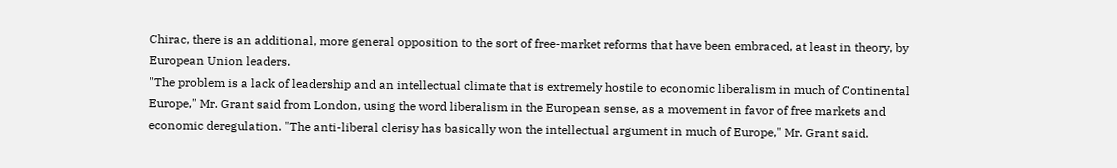Chirac, there is an additional, more general opposition to the sort of free-market reforms that have been embraced, at least in theory, by European Union leaders.
"The problem is a lack of leadership and an intellectual climate that is extremely hostile to economic liberalism in much of Continental Europe," Mr. Grant said from London, using the word liberalism in the European sense, as a movement in favor of free markets and economic deregulation. "The anti-liberal clerisy has basically won the intellectual argument in much of Europe," Mr. Grant said.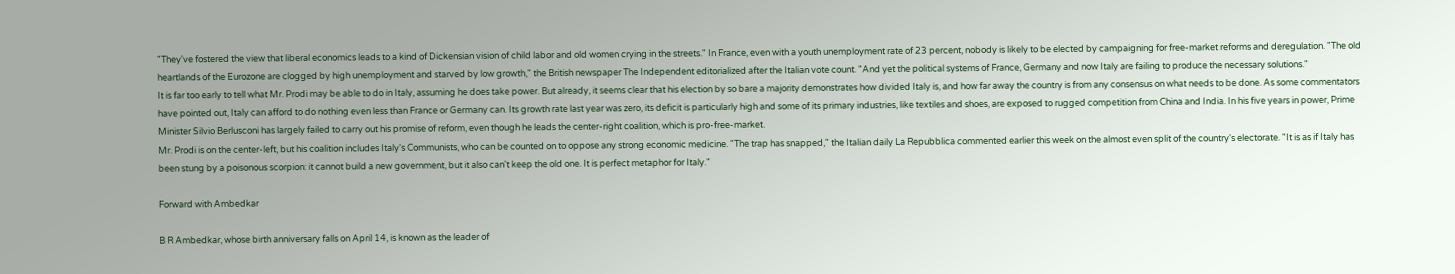"They've fostered the view that liberal economics leads to a kind of Dickensian vision of child labor and old women crying in the streets." In France, even with a youth unemployment rate of 23 percent, nobody is likely to be elected by campaigning for free-market reforms and deregulation. "The old heartlands of the Eurozone are clogged by high unemployment and starved by low growth," the British newspaper The Independent editorialized after the Italian vote count. "And yet the political systems of France, Germany and now Italy are failing to produce the necessary solutions."
It is far too early to tell what Mr. Prodi may be able to do in Italy, assuming he does take power. But already, it seems clear that his election by so bare a majority demonstrates how divided Italy is, and how far away the country is from any consensus on what needs to be done. As some commentators have pointed out, Italy can afford to do nothing even less than France or Germany can. Its growth rate last year was zero, its deficit is particularly high and some of its primary industries, like textiles and shoes, are exposed to rugged competition from China and India. In his five years in power, Prime Minister Silvio Berlusconi has largely failed to carry out his promise of reform, even though he leads the center-right coalition, which is pro-free-market.
Mr. Prodi is on the center-left, but his coalition includes Italy's Communists, who can be counted on to oppose any strong economic medicine. "The trap has snapped," the Italian daily La Repubblica commented earlier this week on the almost even split of the country's electorate. "It is as if Italy has been stung by a poisonous scorpion: it cannot build a new government, but it also can't keep the old one. It is perfect metaphor for Italy."

Forward with Ambedkar

B R Ambedkar, whose birth anniversary falls on April 14, is known as the leader of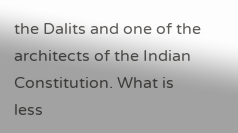the Dalits and one of the architects of the Indian Constitution. What is less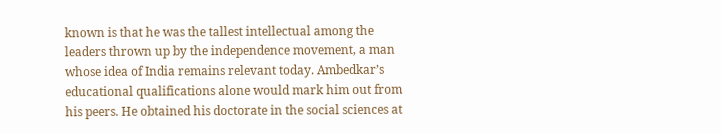known is that he was the tallest intellectual among the leaders thrown up by the independence movement, a man whose idea of India remains relevant today. Ambedkar’s educational qualifications alone would mark him out from his peers. He obtained his doctorate in the social sciences at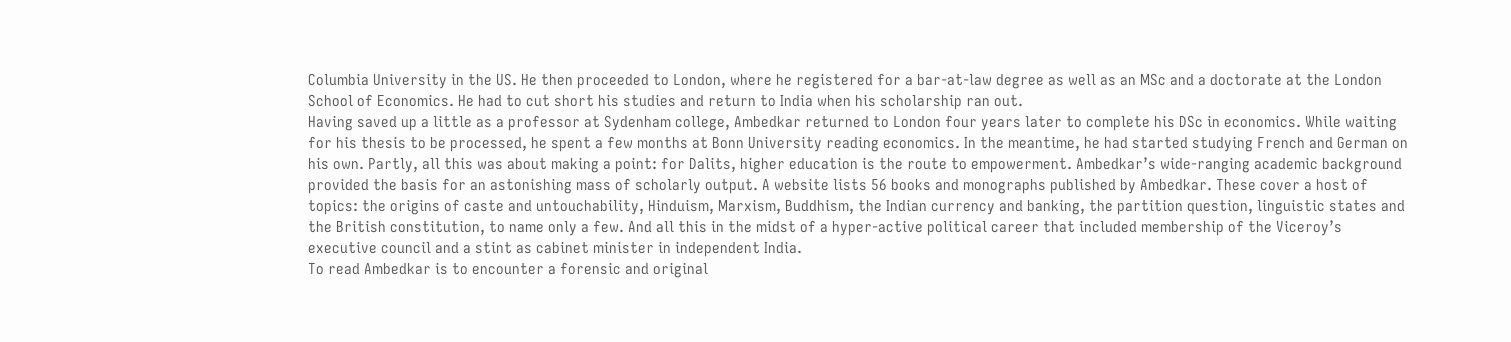Columbia University in the US. He then proceeded to London, where he registered for a bar-at-law degree as well as an MSc and a doctorate at the London School of Economics. He had to cut short his studies and return to India when his scholarship ran out.
Having saved up a little as a professor at Sydenham college, Ambedkar returned to London four years later to complete his DSc in economics. While waiting for his thesis to be processed, he spent a few months at Bonn University reading economics. In the meantime, he had started studying French and German on his own. Partly, all this was about making a point: for Dalits, higher education is the route to empowerment. Ambedkar’s wide-ranging academic background provided the basis for an astonishing mass of scholarly output. A website lists 56 books and monographs published by Ambedkar. These cover a host of topics: the origins of caste and untouchability, Hinduism, Marxism, Buddhism, the Indian currency and banking, the partition question, linguistic states and the British constitution, to name only a few. And all this in the midst of a hyper-active political career that included membership of the Viceroy’s executive council and a stint as cabinet minister in independent India.
To read Ambedkar is to encounter a forensic and original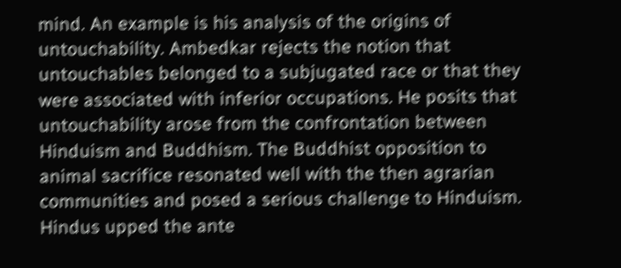mind. An example is his analysis of the origins of untouchability. Ambedkar rejects the notion that untouchables belonged to a subjugated race or that they were associated with inferior occupations. He posits that untouchability arose from the confrontation between Hinduism and Buddhism. The Buddhist opposition to animal sacrifice resonated well with the then agrarian communities and posed a serious challenge to Hinduism. Hindus upped the ante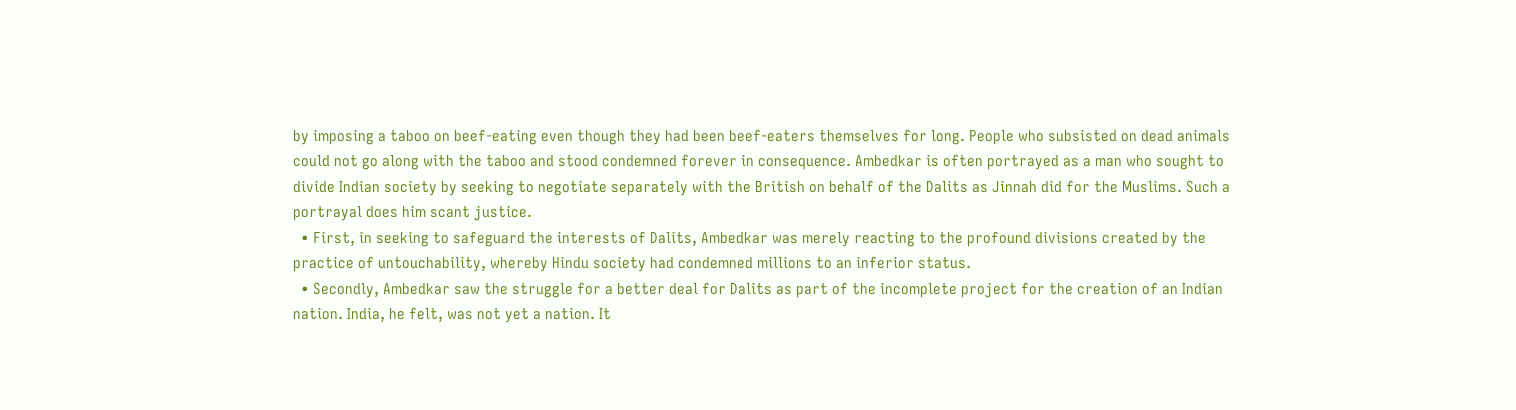by imposing a taboo on beef-eating even though they had been beef-eaters themselves for long. People who subsisted on dead animals could not go along with the taboo and stood condemned forever in consequence. Ambedkar is often portrayed as a man who sought to divide Indian society by seeking to negotiate separately with the British on behalf of the Dalits as Jinnah did for the Muslims. Such a portrayal does him scant justice.
  • First, in seeking to safeguard the interests of Dalits, Ambedkar was merely reacting to the profound divisions created by the practice of untouchability, whereby Hindu society had condemned millions to an inferior status.
  • Secondly, Ambedkar saw the struggle for a better deal for Dalits as part of the incomplete project for the creation of an Indian nation. India, he felt, was not yet a nation. It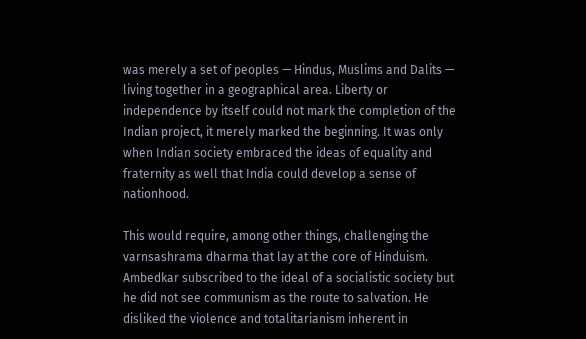was merely a set of peoples — Hindus, Muslims and Dalits — living together in a geographical area. Liberty or independence by itself could not mark the completion of the Indian project, it merely marked the beginning. It was only when Indian society embraced the ideas of equality and fraternity as well that India could develop a sense of nationhood.

This would require, among other things, challenging the varnsashrama dharma that lay at the core of Hinduism. Ambedkar subscribed to the ideal of a socialistic society but he did not see communism as the route to salvation. He disliked the violence and totalitarianism inherent in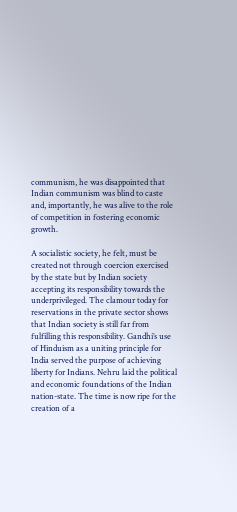communism, he was disappointed that Indian communism was blind to caste and, importantly, he was alive to the role of competition in fostering economic growth.

A socialistic society, he felt, must be created not through coercion exercised by the state but by Indian society accepting its responsibility towards the underprivileged. The clamour today for reservations in the private sector shows that Indian society is still far from fulfilling this responsibility. Gandhi’s use of Hinduism as a uniting principle for India served the purpose of achieving liberty for Indians. Nehru laid the political and economic foundations of the Indian nation-state. The time is now ripe for the creation of a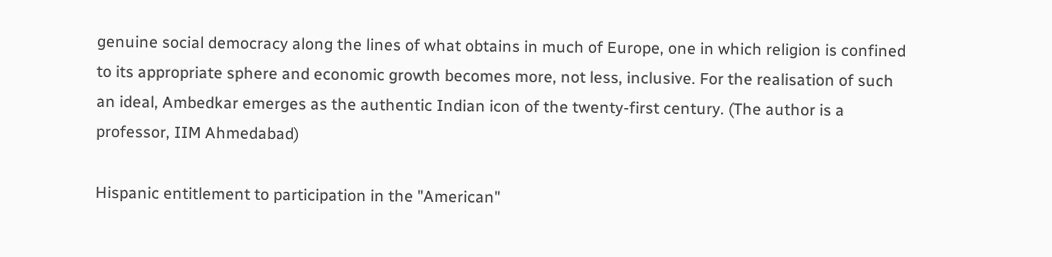genuine social democracy along the lines of what obtains in much of Europe, one in which religion is confined to its appropriate sphere and economic growth becomes more, not less, inclusive. For the realisation of such an ideal, Ambedkar emerges as the authentic Indian icon of the twenty-first century. (The author is a professor, IIM Ahmedabad)

Hispanic entitlement to participation in the "American"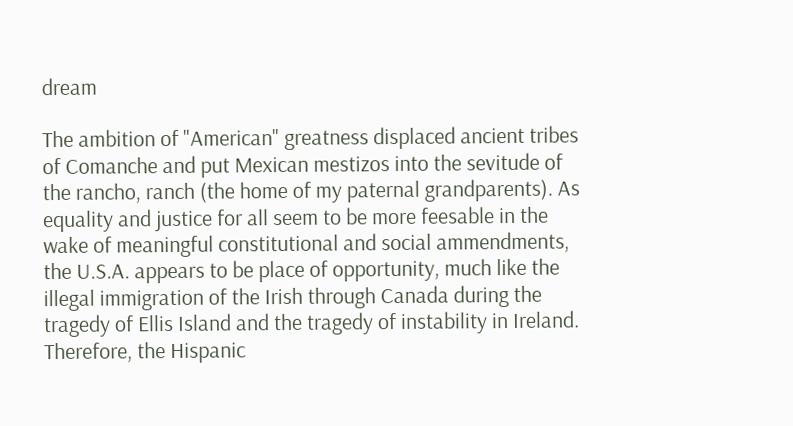dream

The ambition of "American" greatness displaced ancient tribes of Comanche and put Mexican mestizos into the sevitude of the rancho, ranch (the home of my paternal grandparents). As equality and justice for all seem to be more feesable in the wake of meaningful constitutional and social ammendments, the U.S.A. appears to be place of opportunity, much like the illegal immigration of the Irish through Canada during the tragedy of Ellis Island and the tragedy of instability in Ireland.
Therefore, the Hispanic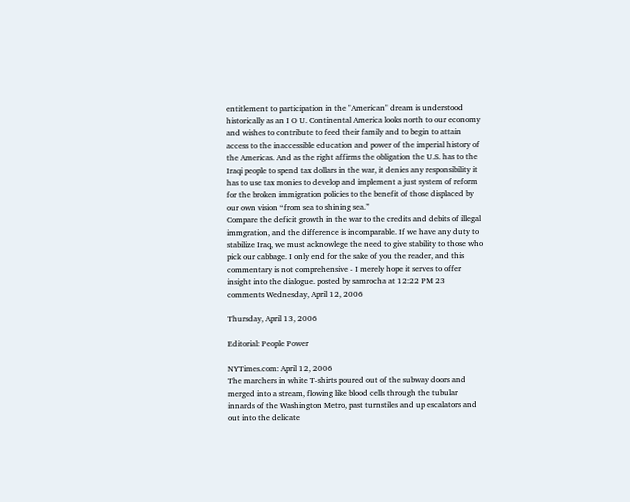entitlement to participation in the "American" dream is understood historically as an I O U. Continental America looks north to our economy and wishes to contribute to feed their family and to begin to attain access to the inaccessible education and power of the imperial history of the Americas. And as the right affirms the obligation the U.S. has to the Iraqi people to spend tax dollars in the war, it denies any responsibility it has to use tax monies to develop and implement a just system of reform for the broken immigration policies to the benefit of those displaced by our own vision “from sea to shining sea.”
Compare the deficit growth in the war to the credits and debits of illegal immgration, and the difference is incomparable. If we have any duty to stabilize Iraq, we must acknowlege the need to give stability to those who pick our cabbage. I only end for the sake of you the reader, and this commentary is not comprehensive - I merely hope it serves to offer insight into the dialogue. posted by samrocha at 12:22 PM 23 comments Wednesday, April 12, 2006

Thursday, April 13, 2006

Editorial: People Power

NYTimes.com: April 12, 2006
The marchers in white T-shirts poured out of the subway doors and merged into a stream, flowing like blood cells through the tubular innards of the Washington Metro, past turnstiles and up escalators and out into the delicate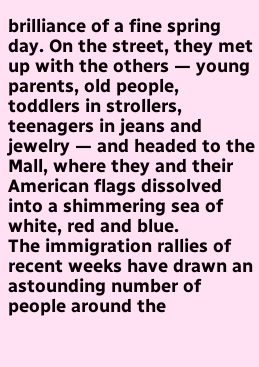brilliance of a fine spring day. On the street, they met up with the others — young parents, old people, toddlers in strollers, teenagers in jeans and jewelry — and headed to the Mall, where they and their American flags dissolved into a shimmering sea of white, red and blue.
The immigration rallies of recent weeks have drawn an astounding number of people around the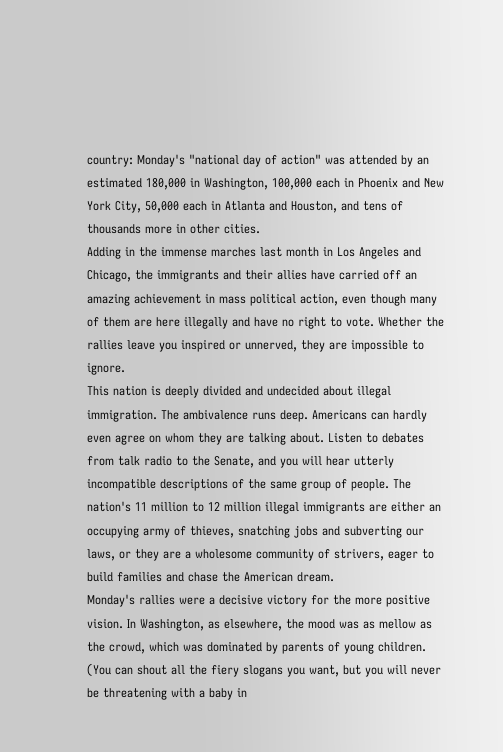country: Monday's "national day of action" was attended by an estimated 180,000 in Washington, 100,000 each in Phoenix and New York City, 50,000 each in Atlanta and Houston, and tens of thousands more in other cities.
Adding in the immense marches last month in Los Angeles and Chicago, the immigrants and their allies have carried off an amazing achievement in mass political action, even though many of them are here illegally and have no right to vote. Whether the rallies leave you inspired or unnerved, they are impossible to ignore.
This nation is deeply divided and undecided about illegal immigration. The ambivalence runs deep. Americans can hardly even agree on whom they are talking about. Listen to debates from talk radio to the Senate, and you will hear utterly incompatible descriptions of the same group of people. The nation's 11 million to 12 million illegal immigrants are either an occupying army of thieves, snatching jobs and subverting our laws, or they are a wholesome community of strivers, eager to build families and chase the American dream.
Monday's rallies were a decisive victory for the more positive vision. In Washington, as elsewhere, the mood was as mellow as the crowd, which was dominated by parents of young children. (You can shout all the fiery slogans you want, but you will never be threatening with a baby in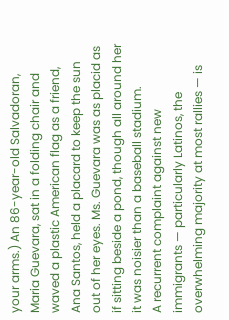your arms.) An 86-year-old Salvadoran, Maria Guevara, sat in a folding chair and waved a plastic American flag as a friend, Ana Santos, held a placard to keep the sun out of her eyes. Ms. Guevara was as placid as if sitting beside a pond, though all around her it was noisier than a baseball stadium.
A recurrent complaint against new immigrants — particularly Latinos, the overwhelming majority at most rallies — is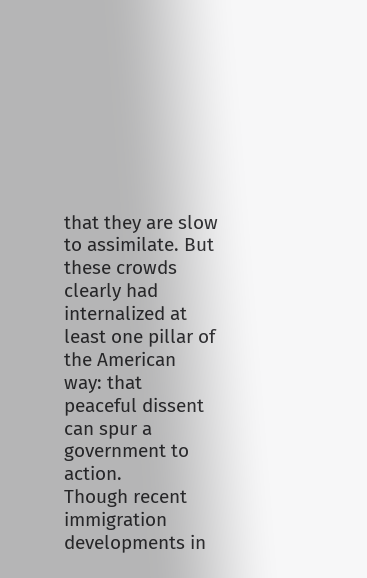that they are slow to assimilate. But these crowds clearly had internalized at least one pillar of the American way: that peaceful dissent can spur a government to action.
Though recent immigration developments in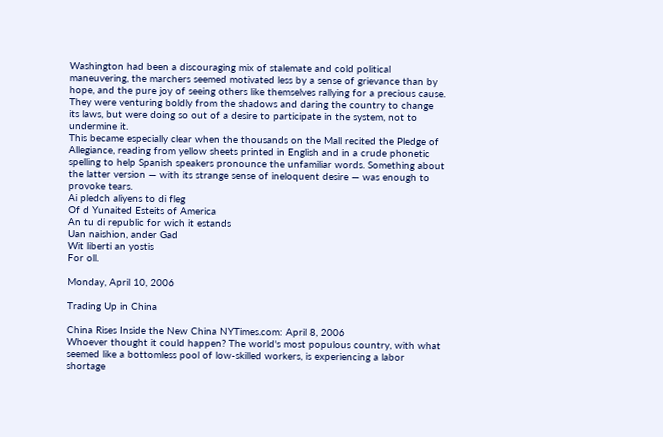Washington had been a discouraging mix of stalemate and cold political maneuvering, the marchers seemed motivated less by a sense of grievance than by hope, and the pure joy of seeing others like themselves rallying for a precious cause. They were venturing boldly from the shadows and daring the country to change its laws, but were doing so out of a desire to participate in the system, not to undermine it.
This became especially clear when the thousands on the Mall recited the Pledge of Allegiance, reading from yellow sheets printed in English and in a crude phonetic spelling to help Spanish speakers pronounce the unfamiliar words. Something about the latter version — with its strange sense of ineloquent desire — was enough to provoke tears.
Ai pledch aliyens to di fleg
Of d Yunaited Esteits of America
An tu di republic for wich it estands
Uan naishion, ander Gad
Wit liberti an yostis
For oll.

Monday, April 10, 2006

Trading Up in China

China Rises Inside the New China NYTimes.com: April 8, 2006
Whoever thought it could happen? The world's most populous country, with what seemed like a bottomless pool of low-skilled workers, is experiencing a labor shortage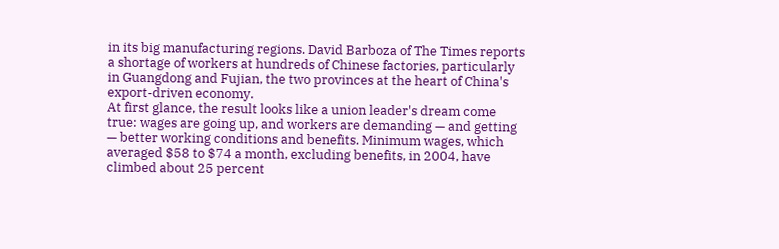in its big manufacturing regions. David Barboza of The Times reports a shortage of workers at hundreds of Chinese factories, particularly in Guangdong and Fujian, the two provinces at the heart of China's export-driven economy.
At first glance, the result looks like a union leader's dream come true: wages are going up, and workers are demanding — and getting — better working conditions and benefits. Minimum wages, which averaged $58 to $74 a month, excluding benefits, in 2004, have climbed about 25 percent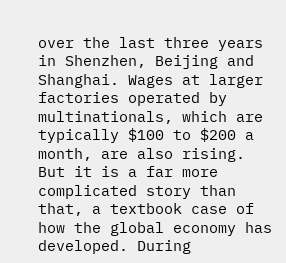over the last three years in Shenzhen, Beijing and Shanghai. Wages at larger factories operated by multinationals, which are typically $100 to $200 a month, are also rising.
But it is a far more complicated story than that, a textbook case of how the global economy has developed. During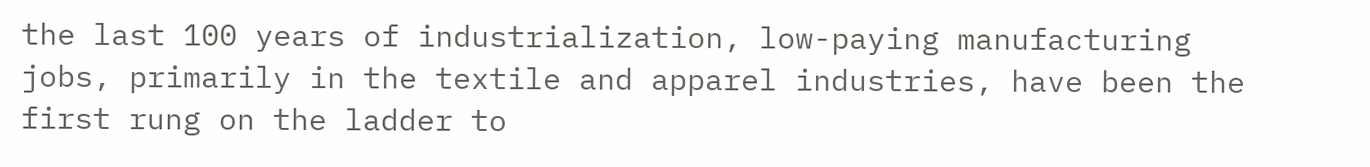the last 100 years of industrialization, low-paying manufacturing jobs, primarily in the textile and apparel industries, have been the first rung on the ladder to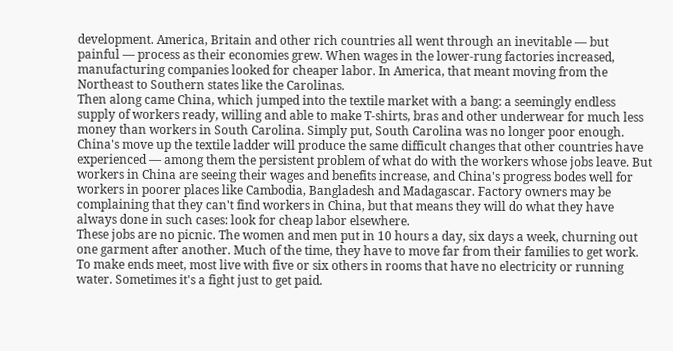development. America, Britain and other rich countries all went through an inevitable — but painful — process as their economies grew. When wages in the lower-rung factories increased, manufacturing companies looked for cheaper labor. In America, that meant moving from the Northeast to Southern states like the Carolinas.
Then along came China, which jumped into the textile market with a bang: a seemingly endless supply of workers ready, willing and able to make T-shirts, bras and other underwear for much less money than workers in South Carolina. Simply put, South Carolina was no longer poor enough.
China's move up the textile ladder will produce the same difficult changes that other countries have experienced — among them the persistent problem of what do with the workers whose jobs leave. But workers in China are seeing their wages and benefits increase, and China's progress bodes well for workers in poorer places like Cambodia, Bangladesh and Madagascar. Factory owners may be complaining that they can't find workers in China, but that means they will do what they have always done in such cases: look for cheap labor elsewhere.
These jobs are no picnic. The women and men put in 10 hours a day, six days a week, churning out one garment after another. Much of the time, they have to move far from their families to get work. To make ends meet, most live with five or six others in rooms that have no electricity or running water. Sometimes it's a fight just to get paid.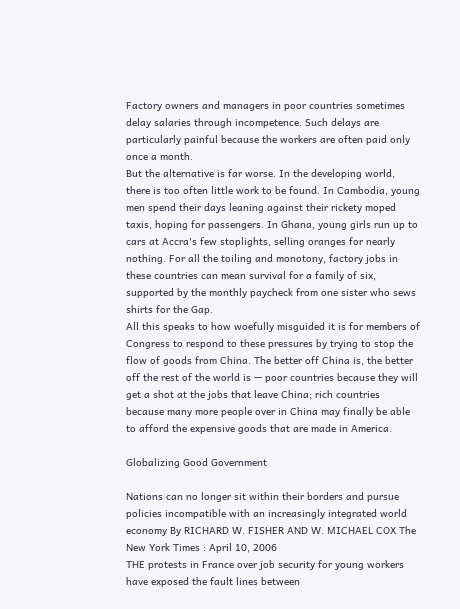Factory owners and managers in poor countries sometimes delay salaries through incompetence. Such delays are particularly painful because the workers are often paid only once a month.
But the alternative is far worse. In the developing world, there is too often little work to be found. In Cambodia, young men spend their days leaning against their rickety moped taxis, hoping for passengers. In Ghana, young girls run up to cars at Accra's few stoplights, selling oranges for nearly nothing. For all the toiling and monotony, factory jobs in these countries can mean survival for a family of six, supported by the monthly paycheck from one sister who sews shirts for the Gap.
All this speaks to how woefully misguided it is for members of Congress to respond to these pressures by trying to stop the flow of goods from China. The better off China is, the better off the rest of the world is — poor countries because they will get a shot at the jobs that leave China; rich countries because many more people over in China may finally be able to afford the expensive goods that are made in America.

Globalizing Good Government

Nations can no longer sit within their borders and pursue policies incompatible with an increasingly integrated world economy By RICHARD W. FISHER AND W. MICHAEL COX The New York Times : April 10, 2006
THE protests in France over job security for young workers have exposed the fault lines between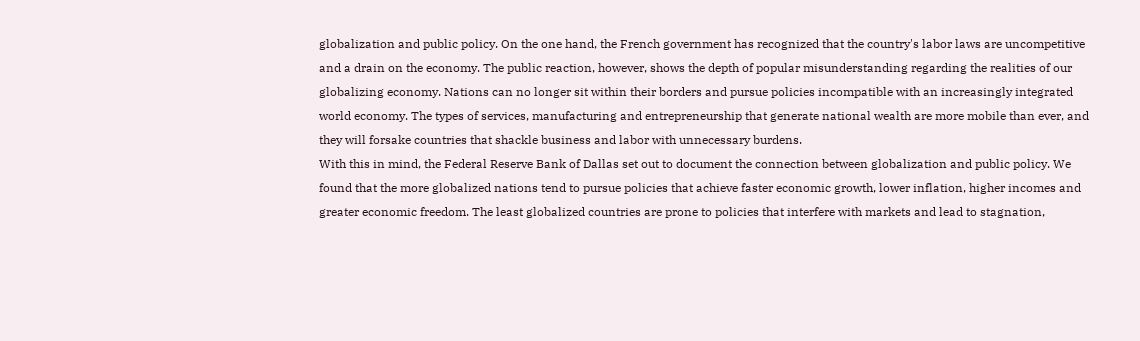globalization and public policy. On the one hand, the French government has recognized that the country's labor laws are uncompetitive and a drain on the economy. The public reaction, however, shows the depth of popular misunderstanding regarding the realities of our globalizing economy. Nations can no longer sit within their borders and pursue policies incompatible with an increasingly integrated world economy. The types of services, manufacturing and entrepreneurship that generate national wealth are more mobile than ever, and they will forsake countries that shackle business and labor with unnecessary burdens.
With this in mind, the Federal Reserve Bank of Dallas set out to document the connection between globalization and public policy. We found that the more globalized nations tend to pursue policies that achieve faster economic growth, lower inflation, higher incomes and greater economic freedom. The least globalized countries are prone to policies that interfere with markets and lead to stagnation,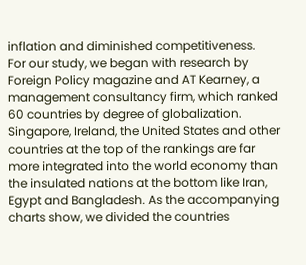inflation and diminished competitiveness.
For our study, we began with research by Foreign Policy magazine and AT Kearney, a management consultancy firm, which ranked 60 countries by degree of globalization. Singapore, Ireland, the United States and other countries at the top of the rankings are far more integrated into the world economy than the insulated nations at the bottom like Iran, Egypt and Bangladesh. As the accompanying charts show, we divided the countries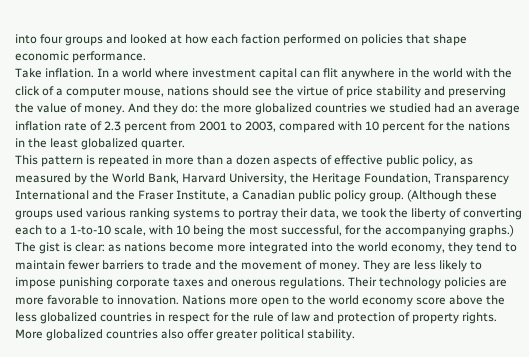into four groups and looked at how each faction performed on policies that shape economic performance.
Take inflation. In a world where investment capital can flit anywhere in the world with the click of a computer mouse, nations should see the virtue of price stability and preserving the value of money. And they do: the more globalized countries we studied had an average inflation rate of 2.3 percent from 2001 to 2003, compared with 10 percent for the nations in the least globalized quarter.
This pattern is repeated in more than a dozen aspects of effective public policy, as measured by the World Bank, Harvard University, the Heritage Foundation, Transparency International and the Fraser Institute, a Canadian public policy group. (Although these groups used various ranking systems to portray their data, we took the liberty of converting each to a 1-to-10 scale, with 10 being the most successful, for the accompanying graphs.)
The gist is clear: as nations become more integrated into the world economy, they tend to maintain fewer barriers to trade and the movement of money. They are less likely to impose punishing corporate taxes and onerous regulations. Their technology policies are more favorable to innovation. Nations more open to the world economy score above the less globalized countries in respect for the rule of law and protection of property rights. More globalized countries also offer greater political stability.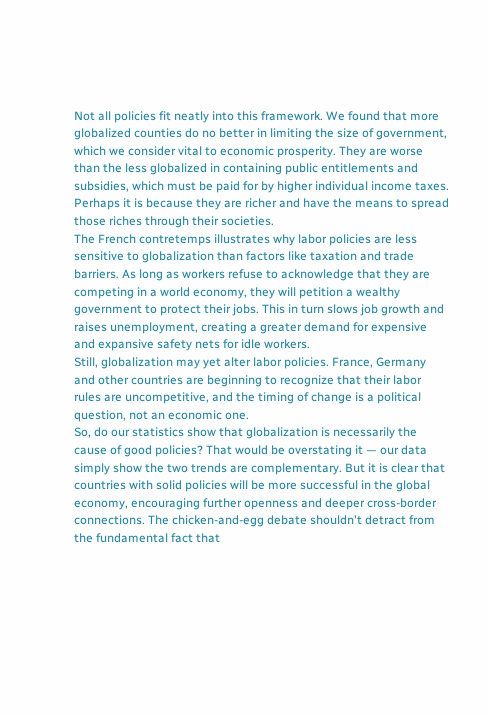Not all policies fit neatly into this framework. We found that more globalized counties do no better in limiting the size of government, which we consider vital to economic prosperity. They are worse than the less globalized in containing public entitlements and subsidies, which must be paid for by higher individual income taxes. Perhaps it is because they are richer and have the means to spread those riches through their societies.
The French contretemps illustrates why labor policies are less sensitive to globalization than factors like taxation and trade barriers. As long as workers refuse to acknowledge that they are competing in a world economy, they will petition a wealthy government to protect their jobs. This in turn slows job growth and raises unemployment, creating a greater demand for expensive and expansive safety nets for idle workers.
Still, globalization may yet alter labor policies. France, Germany and other countries are beginning to recognize that their labor rules are uncompetitive, and the timing of change is a political question, not an economic one.
So, do our statistics show that globalization is necessarily the cause of good policies? That would be overstating it — our data simply show the two trends are complementary. But it is clear that countries with solid policies will be more successful in the global economy, encouraging further openness and deeper cross-border connections. The chicken-and-egg debate shouldn't detract from the fundamental fact that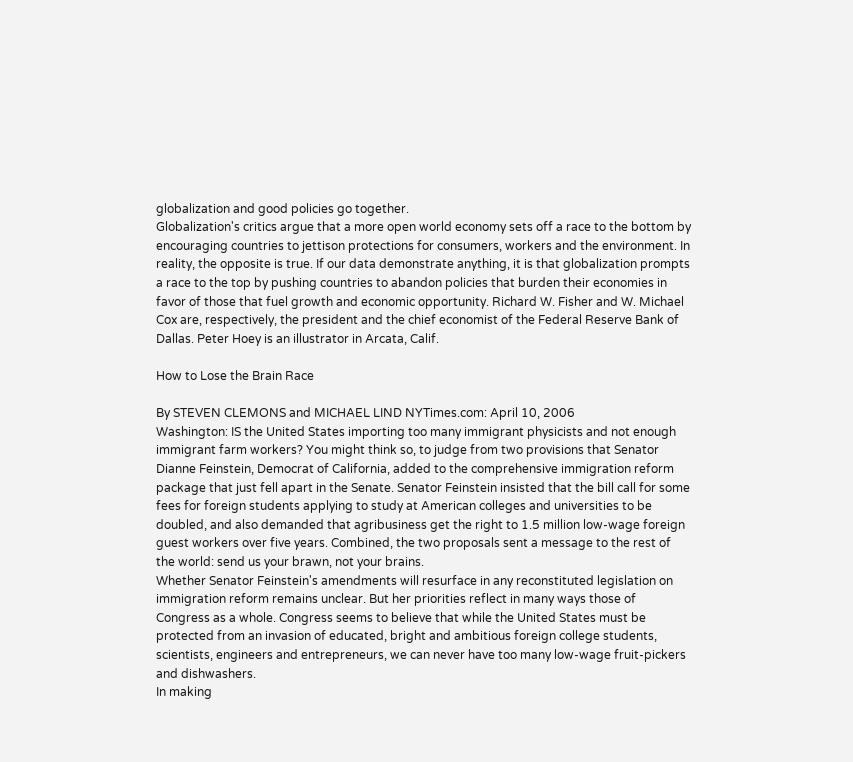globalization and good policies go together.
Globalization's critics argue that a more open world economy sets off a race to the bottom by encouraging countries to jettison protections for consumers, workers and the environment. In reality, the opposite is true. If our data demonstrate anything, it is that globalization prompts a race to the top by pushing countries to abandon policies that burden their economies in favor of those that fuel growth and economic opportunity. Richard W. Fisher and W. Michael Cox are, respectively, the president and the chief economist of the Federal Reserve Bank of Dallas. Peter Hoey is an illustrator in Arcata, Calif.

How to Lose the Brain Race

By STEVEN CLEMONS and MICHAEL LIND NYTimes.com: April 10, 2006
Washington: IS the United States importing too many immigrant physicists and not enough immigrant farm workers? You might think so, to judge from two provisions that Senator Dianne Feinstein, Democrat of California, added to the comprehensive immigration reform package that just fell apart in the Senate. Senator Feinstein insisted that the bill call for some fees for foreign students applying to study at American colleges and universities to be doubled, and also demanded that agribusiness get the right to 1.5 million low-wage foreign guest workers over five years. Combined, the two proposals sent a message to the rest of the world: send us your brawn, not your brains.
Whether Senator Feinstein's amendments will resurface in any reconstituted legislation on immigration reform remains unclear. But her priorities reflect in many ways those of Congress as a whole. Congress seems to believe that while the United States must be protected from an invasion of educated, bright and ambitious foreign college students, scientists, engineers and entrepreneurs, we can never have too many low-wage fruit-pickers and dishwashers.
In making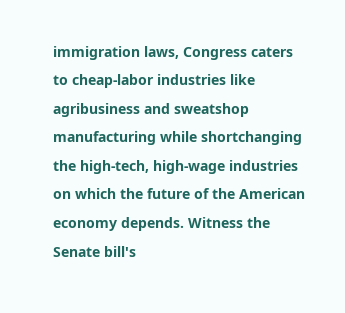immigration laws, Congress caters to cheap-labor industries like agribusiness and sweatshop manufacturing while shortchanging the high-tech, high-wage industries on which the future of the American economy depends. Witness the Senate bill's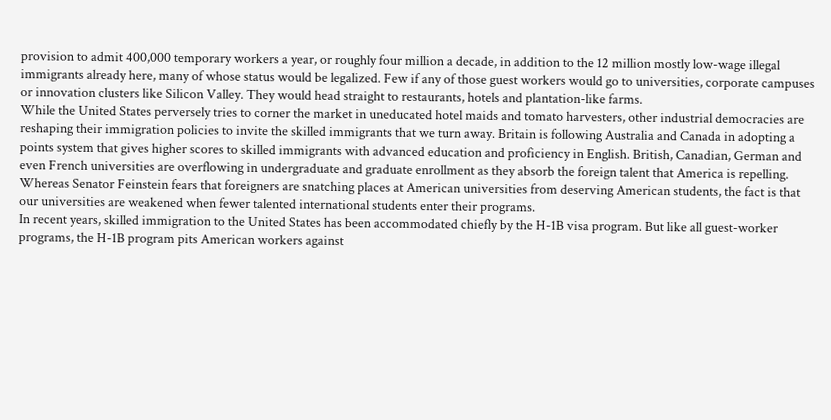provision to admit 400,000 temporary workers a year, or roughly four million a decade, in addition to the 12 million mostly low-wage illegal immigrants already here, many of whose status would be legalized. Few if any of those guest workers would go to universities, corporate campuses or innovation clusters like Silicon Valley. They would head straight to restaurants, hotels and plantation-like farms.
While the United States perversely tries to corner the market in uneducated hotel maids and tomato harvesters, other industrial democracies are reshaping their immigration policies to invite the skilled immigrants that we turn away. Britain is following Australia and Canada in adopting a points system that gives higher scores to skilled immigrants with advanced education and proficiency in English. British, Canadian, German and even French universities are overflowing in undergraduate and graduate enrollment as they absorb the foreign talent that America is repelling.
Whereas Senator Feinstein fears that foreigners are snatching places at American universities from deserving American students, the fact is that our universities are weakened when fewer talented international students enter their programs.
In recent years, skilled immigration to the United States has been accommodated chiefly by the H-1B visa program. But like all guest-worker programs, the H-1B program pits American workers against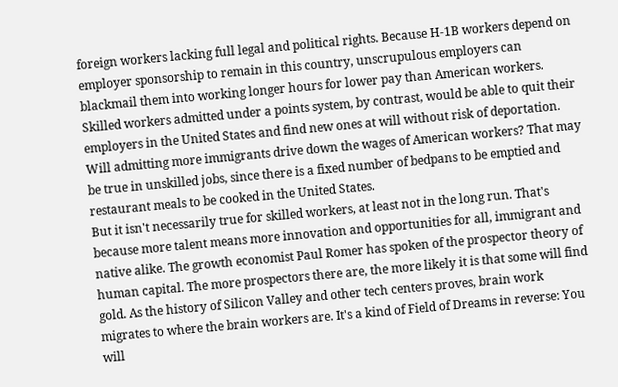foreign workers lacking full legal and political rights. Because H-1B workers depend on employer sponsorship to remain in this country, unscrupulous employers can blackmail them into working longer hours for lower pay than American workers. Skilled workers admitted under a points system, by contrast, would be able to quit their employers in the United States and find new ones at will without risk of deportation.
Will admitting more immigrants drive down the wages of American workers? That may be true in unskilled jobs, since there is a fixed number of bedpans to be emptied and restaurant meals to be cooked in the United States.
But it isn't necessarily true for skilled workers, at least not in the long run. That's because more talent means more innovation and opportunities for all, immigrant and native alike. The growth economist Paul Romer has spoken of the prospector theory of human capital. The more prospectors there are, the more likely it is that some will find gold. As the history of Silicon Valley and other tech centers proves, brain work migrates to where the brain workers are. It's a kind of Field of Dreams in reverse: You will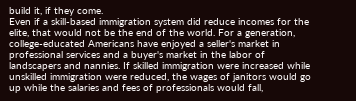build it, if they come.
Even if a skill-based immigration system did reduce incomes for the elite, that would not be the end of the world. For a generation, college-educated Americans have enjoyed a seller's market in professional services and a buyer's market in the labor of landscapers and nannies. If skilled immigration were increased while unskilled immigration were reduced, the wages of janitors would go up while the salaries and fees of professionals would fall,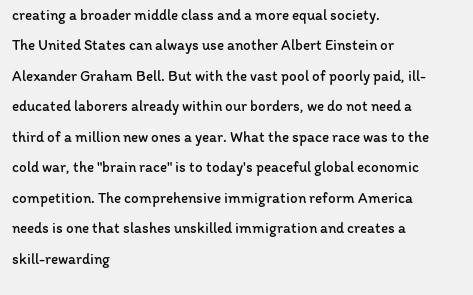creating a broader middle class and a more equal society.
The United States can always use another Albert Einstein or Alexander Graham Bell. But with the vast pool of poorly paid, ill-educated laborers already within our borders, we do not need a third of a million new ones a year. What the space race was to the cold war, the "brain race" is to today's peaceful global economic competition. The comprehensive immigration reform America needs is one that slashes unskilled immigration and creates a skill-rewarding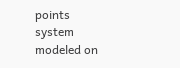points system modeled on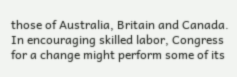those of Australia, Britain and Canada. In encouraging skilled labor, Congress for a change might perform some of its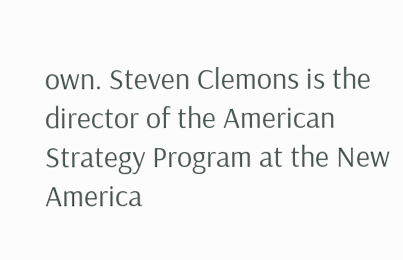own. Steven Clemons is the director of the American Strategy Program at the New America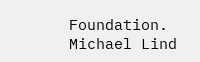Foundation. Michael Lind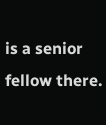is a senior fellow there.